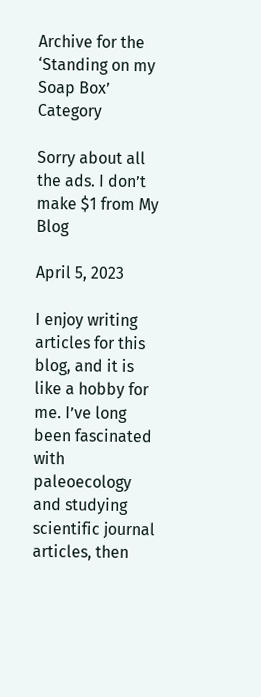Archive for the ‘Standing on my Soap Box’ Category

Sorry about all the ads. I don’t make $1 from My Blog

April 5, 2023

I enjoy writing articles for this blog, and it is like a hobby for me. I’ve long been fascinated with paleoecology and studying scientific journal articles, then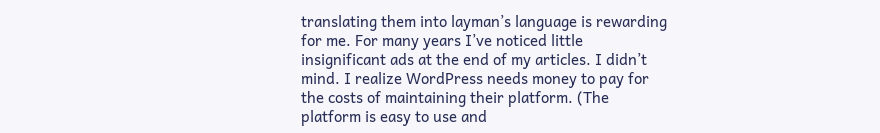translating them into layman’s language is rewarding for me. For many years I’ve noticed little insignificant ads at the end of my articles. I didn’t mind. I realize WordPress needs money to pay for the costs of maintaining their platform. (The platform is easy to use and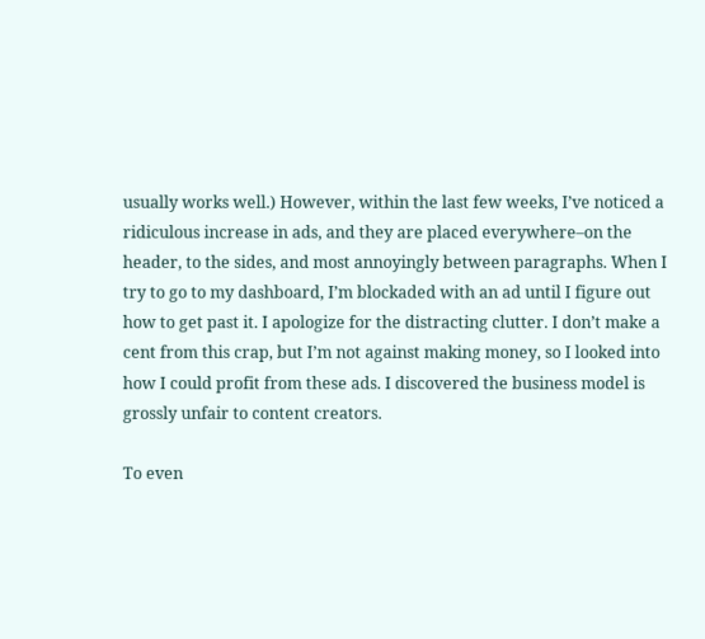usually works well.) However, within the last few weeks, I’ve noticed a ridiculous increase in ads, and they are placed everywhere–on the header, to the sides, and most annoyingly between paragraphs. When I try to go to my dashboard, I’m blockaded with an ad until I figure out how to get past it. I apologize for the distracting clutter. I don’t make a cent from this crap, but I’m not against making money, so I looked into how I could profit from these ads. I discovered the business model is grossly unfair to content creators.

To even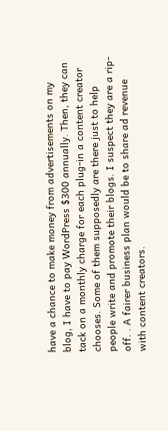have a chance to make money from advertisements on my blog, I have to pay WordPress $300 annually. Then, they can tack on a monthly charge for each plug-in a content creator chooses. Some of them supposedly are there just to help people write and promote their blogs. I suspect they are a rip-off. . A fairer business plan would be to share ad revenue with content creators.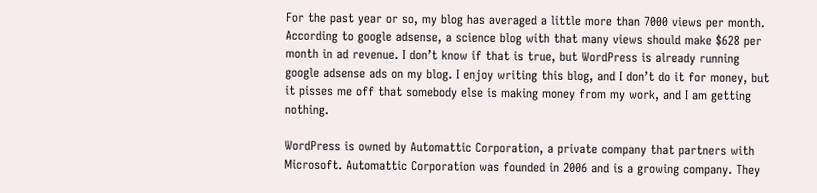For the past year or so, my blog has averaged a little more than 7000 views per month. According to google adsense, a science blog with that many views should make $628 per month in ad revenue. I don’t know if that is true, but WordPress is already running google adsense ads on my blog. I enjoy writing this blog, and I don’t do it for money, but it pisses me off that somebody else is making money from my work, and I am getting nothing.

WordPress is owned by Automattic Corporation, a private company that partners with Microsoft. Automattic Corporation was founded in 2006 and is a growing company. They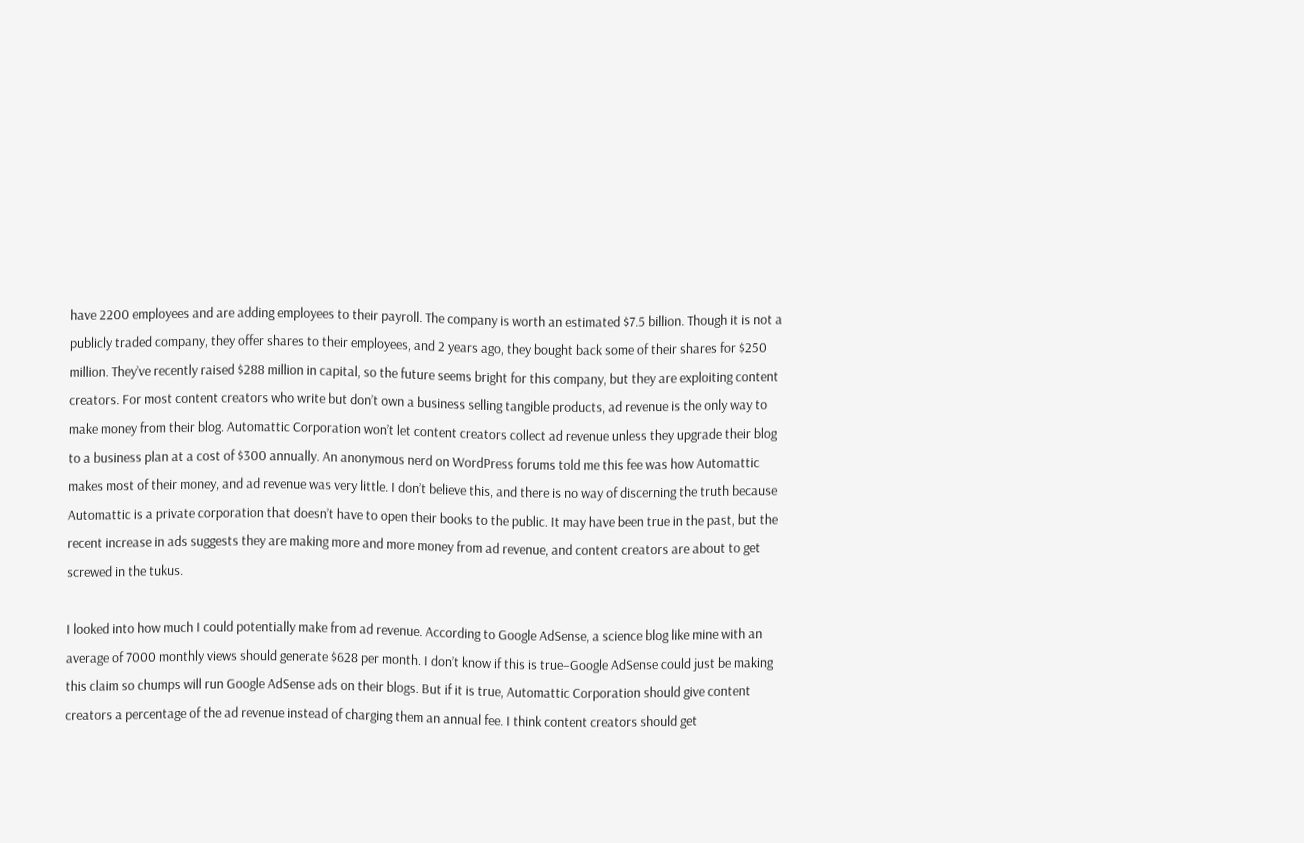have 2200 employees and are adding employees to their payroll. The company is worth an estimated $7.5 billion. Though it is not a publicly traded company, they offer shares to their employees, and 2 years ago, they bought back some of their shares for $250 million. They’ve recently raised $288 million in capital, so the future seems bright for this company, but they are exploiting content creators. For most content creators who write but don’t own a business selling tangible products, ad revenue is the only way to make money from their blog. Automattic Corporation won’t let content creators collect ad revenue unless they upgrade their blog to a business plan at a cost of $300 annually. An anonymous nerd on WordPress forums told me this fee was how Automattic makes most of their money, and ad revenue was very little. I don’t believe this, and there is no way of discerning the truth because Automattic is a private corporation that doesn’t have to open their books to the public. It may have been true in the past, but the recent increase in ads suggests they are making more and more money from ad revenue, and content creators are about to get screwed in the tukus.

I looked into how much I could potentially make from ad revenue. According to Google AdSense, a science blog like mine with an average of 7000 monthly views should generate $628 per month. I don’t know if this is true–Google AdSense could just be making this claim so chumps will run Google AdSense ads on their blogs. But if it is true, Automattic Corporation should give content creators a percentage of the ad revenue instead of charging them an annual fee. I think content creators should get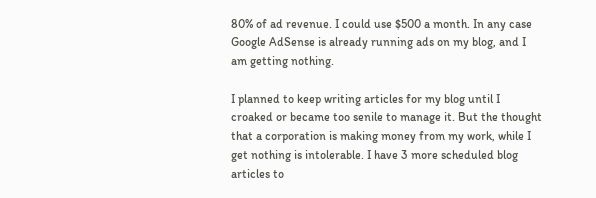80% of ad revenue. I could use $500 a month. In any case Google AdSense is already running ads on my blog, and I am getting nothing.

I planned to keep writing articles for my blog until I croaked or became too senile to manage it. But the thought that a corporation is making money from my work, while I get nothing is intolerable. I have 3 more scheduled blog articles to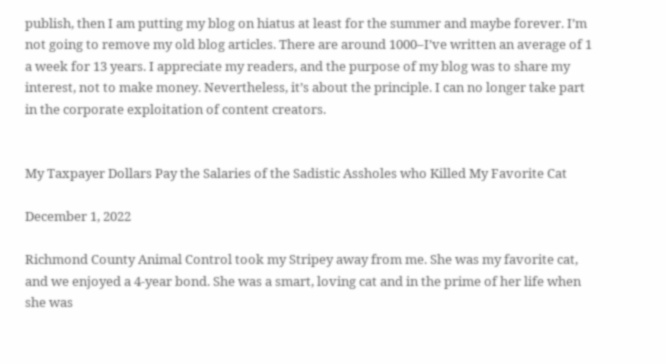publish, then I am putting my blog on hiatus at least for the summer and maybe forever. I’m not going to remove my old blog articles. There are around 1000–I’ve written an average of 1 a week for 13 years. I appreciate my readers, and the purpose of my blog was to share my interest, not to make money. Nevertheless, it’s about the principle. I can no longer take part in the corporate exploitation of content creators.


My Taxpayer Dollars Pay the Salaries of the Sadistic Assholes who Killed My Favorite Cat

December 1, 2022

Richmond County Animal Control took my Stripey away from me. She was my favorite cat, and we enjoyed a 4-year bond. She was a smart, loving cat and in the prime of her life when she was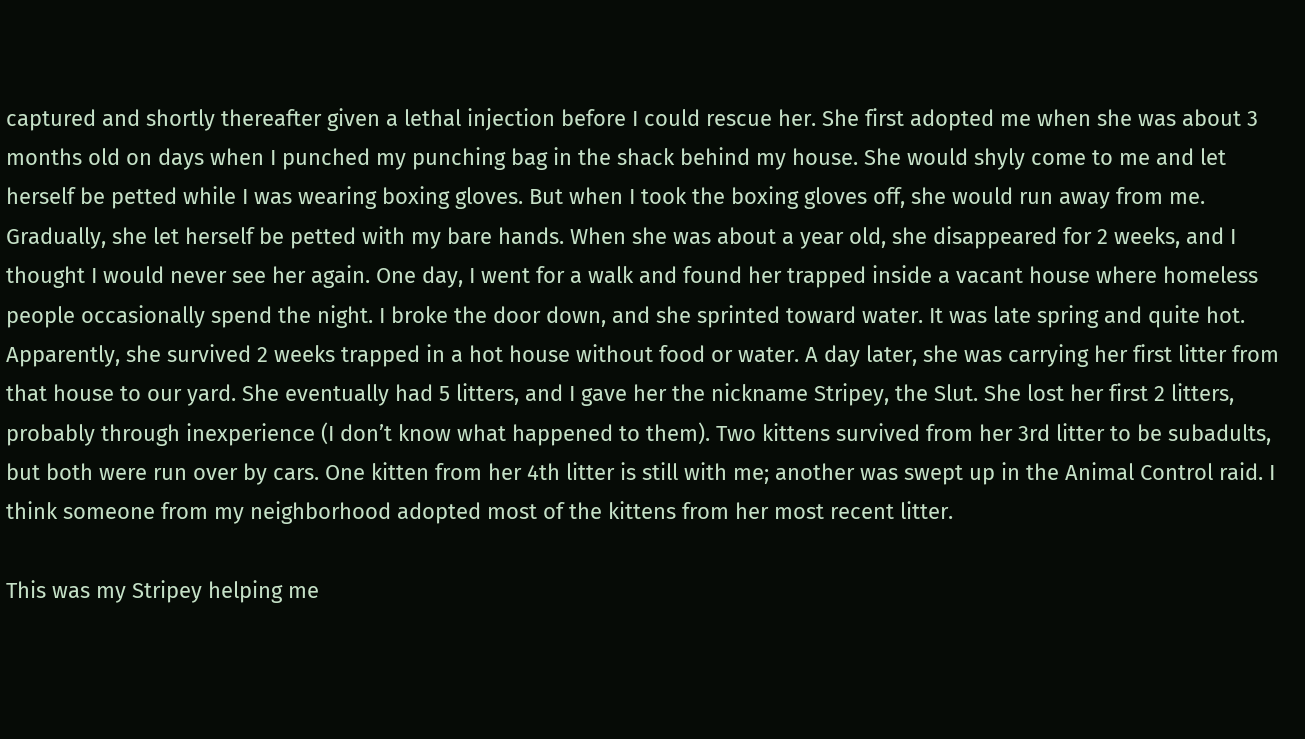captured and shortly thereafter given a lethal injection before I could rescue her. She first adopted me when she was about 3 months old on days when I punched my punching bag in the shack behind my house. She would shyly come to me and let herself be petted while I was wearing boxing gloves. But when I took the boxing gloves off, she would run away from me. Gradually, she let herself be petted with my bare hands. When she was about a year old, she disappeared for 2 weeks, and I thought I would never see her again. One day, I went for a walk and found her trapped inside a vacant house where homeless people occasionally spend the night. I broke the door down, and she sprinted toward water. It was late spring and quite hot. Apparently, she survived 2 weeks trapped in a hot house without food or water. A day later, she was carrying her first litter from that house to our yard. She eventually had 5 litters, and I gave her the nickname Stripey, the Slut. She lost her first 2 litters, probably through inexperience (I don’t know what happened to them). Two kittens survived from her 3rd litter to be subadults, but both were run over by cars. One kitten from her 4th litter is still with me; another was swept up in the Animal Control raid. I think someone from my neighborhood adopted most of the kittens from her most recent litter.

This was my Stripey helping me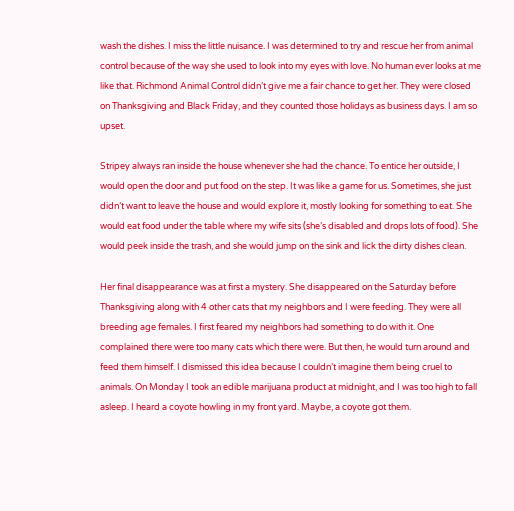wash the dishes. I miss the little nuisance. I was determined to try and rescue her from animal control because of the way she used to look into my eyes with love. No human ever looks at me like that. Richmond Animal Control didn’t give me a fair chance to get her. They were closed on Thanksgiving and Black Friday, and they counted those holidays as business days. I am so upset.

Stripey always ran inside the house whenever she had the chance. To entice her outside, I would open the door and put food on the step. It was like a game for us. Sometimes, she just didn’t want to leave the house and would explore it, mostly looking for something to eat. She would eat food under the table where my wife sits (she’s disabled and drops lots of food). She would peek inside the trash, and she would jump on the sink and lick the dirty dishes clean.

Her final disappearance was at first a mystery. She disappeared on the Saturday before Thanksgiving along with 4 other cats that my neighbors and I were feeding. They were all breeding age females. I first feared my neighbors had something to do with it. One complained there were too many cats which there were. But then, he would turn around and feed them himself. I dismissed this idea because I couldn’t imagine them being cruel to animals. On Monday I took an edible marijuana product at midnight, and I was too high to fall asleep. I heard a coyote howling in my front yard. Maybe, a coyote got them.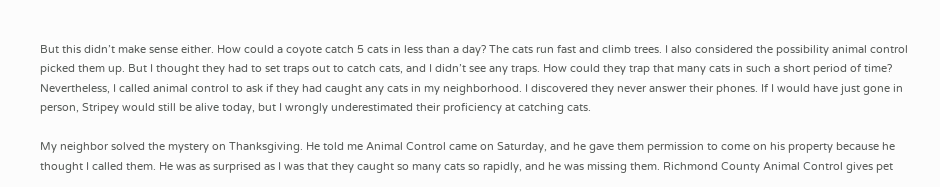But this didn’t make sense either. How could a coyote catch 5 cats in less than a day? The cats run fast and climb trees. I also considered the possibility animal control picked them up. But I thought they had to set traps out to catch cats, and I didn’t see any traps. How could they trap that many cats in such a short period of time? Nevertheless, I called animal control to ask if they had caught any cats in my neighborhood. I discovered they never answer their phones. If I would have just gone in person, Stripey would still be alive today, but I wrongly underestimated their proficiency at catching cats.

My neighbor solved the mystery on Thanksgiving. He told me Animal Control came on Saturday, and he gave them permission to come on his property because he thought I called them. He was as surprised as I was that they caught so many cats so rapidly, and he was missing them. Richmond County Animal Control gives pet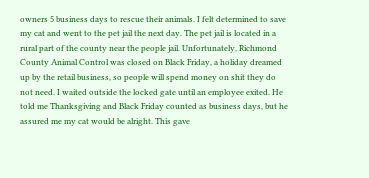owners 5 business days to rescue their animals. I felt determined to save my cat and went to the pet jail the next day. The pet jail is located in a rural part of the county near the people jail. Unfortunately, Richmond County Animal Control was closed on Black Friday, a holiday dreamed up by the retail business, so people will spend money on shit they do not need. I waited outside the locked gate until an employee exited. He told me Thanksgiving and Black Friday counted as business days, but he assured me my cat would be alright. This gave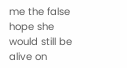me the false hope she would still be alive on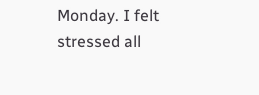Monday. I felt stressed all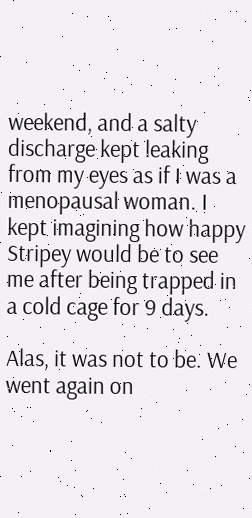weekend, and a salty discharge kept leaking from my eyes as if I was a menopausal woman. I kept imagining how happy Stripey would be to see me after being trapped in a cold cage for 9 days.

Alas, it was not to be. We went again on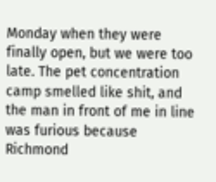Monday when they were finally open, but we were too late. The pet concentration camp smelled like shit, and the man in front of me in line was furious because Richmond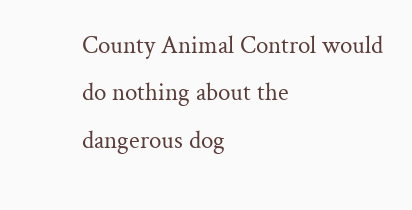County Animal Control would do nothing about the dangerous dog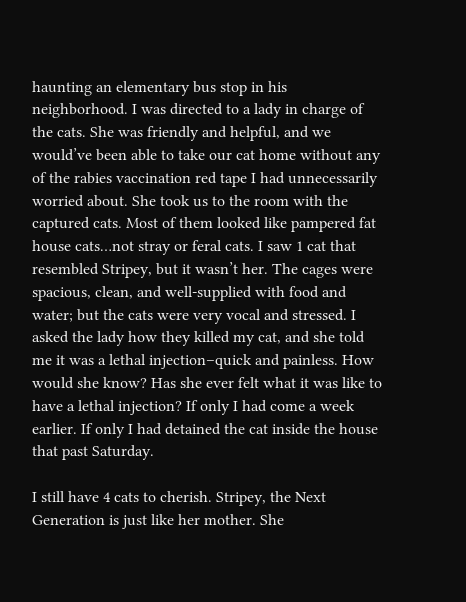haunting an elementary bus stop in his neighborhood. I was directed to a lady in charge of the cats. She was friendly and helpful, and we would’ve been able to take our cat home without any of the rabies vaccination red tape I had unnecessarily worried about. She took us to the room with the captured cats. Most of them looked like pampered fat house cats…not stray or feral cats. I saw 1 cat that resembled Stripey, but it wasn’t her. The cages were spacious, clean, and well-supplied with food and water; but the cats were very vocal and stressed. I asked the lady how they killed my cat, and she told me it was a lethal injection–quick and painless. How would she know? Has she ever felt what it was like to have a lethal injection? If only I had come a week earlier. If only I had detained the cat inside the house that past Saturday.

I still have 4 cats to cherish. Stripey, the Next Generation is just like her mother. She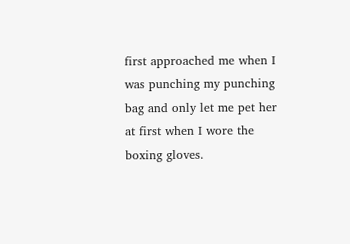first approached me when I was punching my punching bag and only let me pet her at first when I wore the boxing gloves.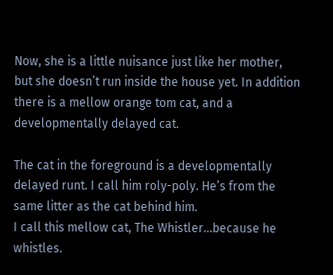Now, she is a little nuisance just like her mother, but she doesn’t run inside the house yet. In addition there is a mellow orange tom cat, and a developmentally delayed cat.

The cat in the foreground is a developmentally delayed runt. I call him roly-poly. He’s from the same litter as the cat behind him.
I call this mellow cat, The Whistler…because he whistles.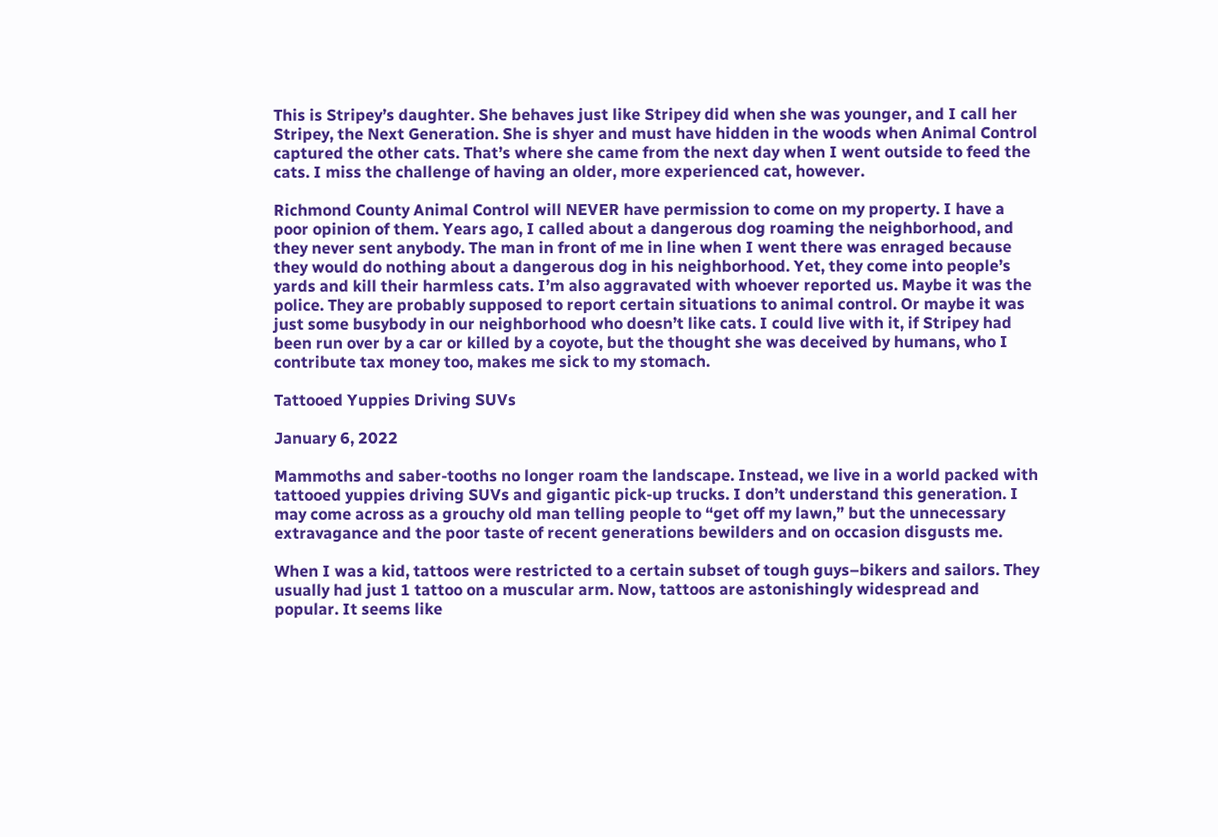This is Stripey’s daughter. She behaves just like Stripey did when she was younger, and I call her Stripey, the Next Generation. She is shyer and must have hidden in the woods when Animal Control captured the other cats. That’s where she came from the next day when I went outside to feed the cats. I miss the challenge of having an older, more experienced cat, however.

Richmond County Animal Control will NEVER have permission to come on my property. I have a poor opinion of them. Years ago, I called about a dangerous dog roaming the neighborhood, and they never sent anybody. The man in front of me in line when I went there was enraged because they would do nothing about a dangerous dog in his neighborhood. Yet, they come into people’s yards and kill their harmless cats. I’m also aggravated with whoever reported us. Maybe it was the police. They are probably supposed to report certain situations to animal control. Or maybe it was just some busybody in our neighborhood who doesn’t like cats. I could live with it, if Stripey had been run over by a car or killed by a coyote, but the thought she was deceived by humans, who I contribute tax money too, makes me sick to my stomach.

Tattooed Yuppies Driving SUVs

January 6, 2022

Mammoths and saber-tooths no longer roam the landscape. Instead, we live in a world packed with tattooed yuppies driving SUVs and gigantic pick-up trucks. I don’t understand this generation. I may come across as a grouchy old man telling people to “get off my lawn,” but the unnecessary extravagance and the poor taste of recent generations bewilders and on occasion disgusts me.

When I was a kid, tattoos were restricted to a certain subset of tough guys–bikers and sailors. They usually had just 1 tattoo on a muscular arm. Now, tattoos are astonishingly widespread and popular. It seems like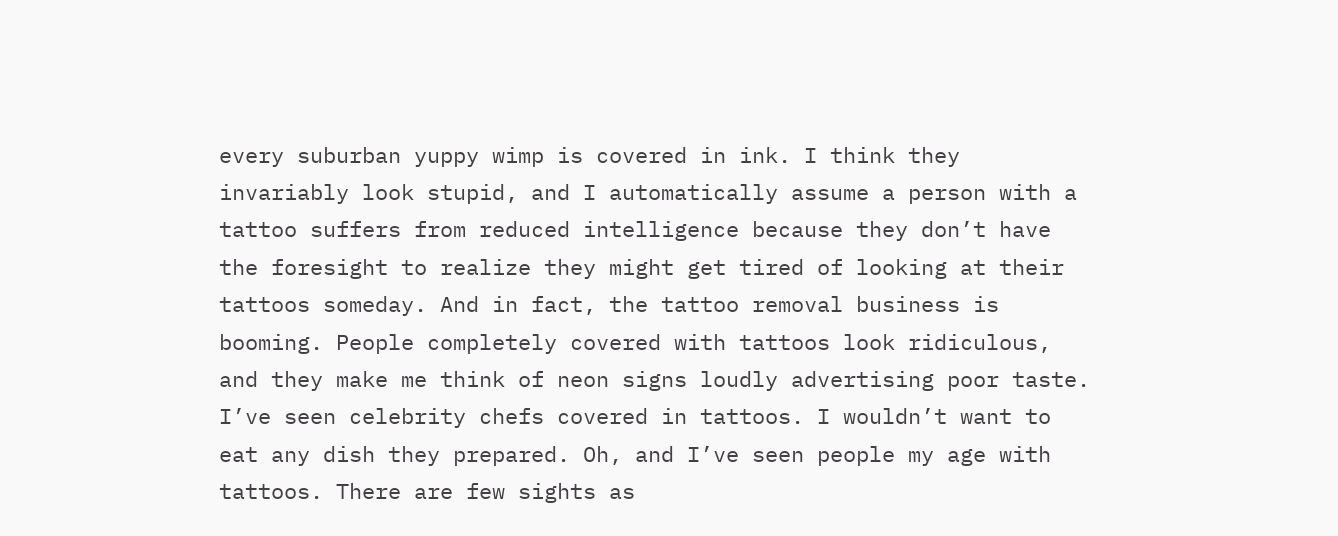every suburban yuppy wimp is covered in ink. I think they invariably look stupid, and I automatically assume a person with a tattoo suffers from reduced intelligence because they don’t have the foresight to realize they might get tired of looking at their tattoos someday. And in fact, the tattoo removal business is booming. People completely covered with tattoos look ridiculous, and they make me think of neon signs loudly advertising poor taste. I’ve seen celebrity chefs covered in tattoos. I wouldn’t want to eat any dish they prepared. Oh, and I’ve seen people my age with tattoos. There are few sights as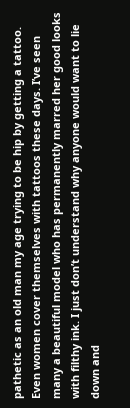pathetic as an old man my age trying to be hip by getting a tattoo. Even women cover themselves with tattoos these days. I’ve seen many a beautiful model who has permanently marred her good looks with filthy ink. I just don’t understand why anyone would want to lie down and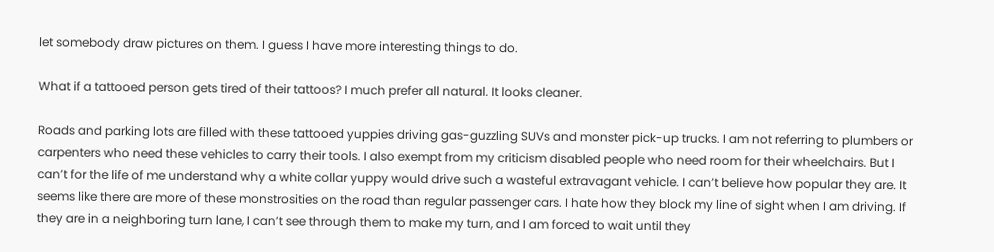let somebody draw pictures on them. I guess I have more interesting things to do.

What if a tattooed person gets tired of their tattoos? I much prefer all natural. It looks cleaner.

Roads and parking lots are filled with these tattooed yuppies driving gas-guzzling SUVs and monster pick-up trucks. I am not referring to plumbers or carpenters who need these vehicles to carry their tools. I also exempt from my criticism disabled people who need room for their wheelchairs. But I can’t for the life of me understand why a white collar yuppy would drive such a wasteful extravagant vehicle. I can’t believe how popular they are. It seems like there are more of these monstrosities on the road than regular passenger cars. I hate how they block my line of sight when I am driving. If they are in a neighboring turn lane, I can’t see through them to make my turn, and I am forced to wait until they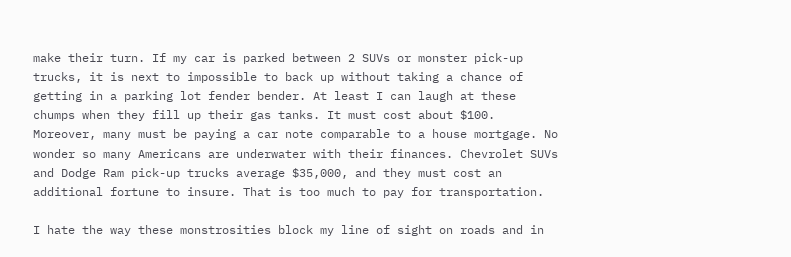make their turn. If my car is parked between 2 SUVs or monster pick-up trucks, it is next to impossible to back up without taking a chance of getting in a parking lot fender bender. At least I can laugh at these chumps when they fill up their gas tanks. It must cost about $100. Moreover, many must be paying a car note comparable to a house mortgage. No wonder so many Americans are underwater with their finances. Chevrolet SUVs and Dodge Ram pick-up trucks average $35,000, and they must cost an additional fortune to insure. That is too much to pay for transportation.

I hate the way these monstrosities block my line of sight on roads and in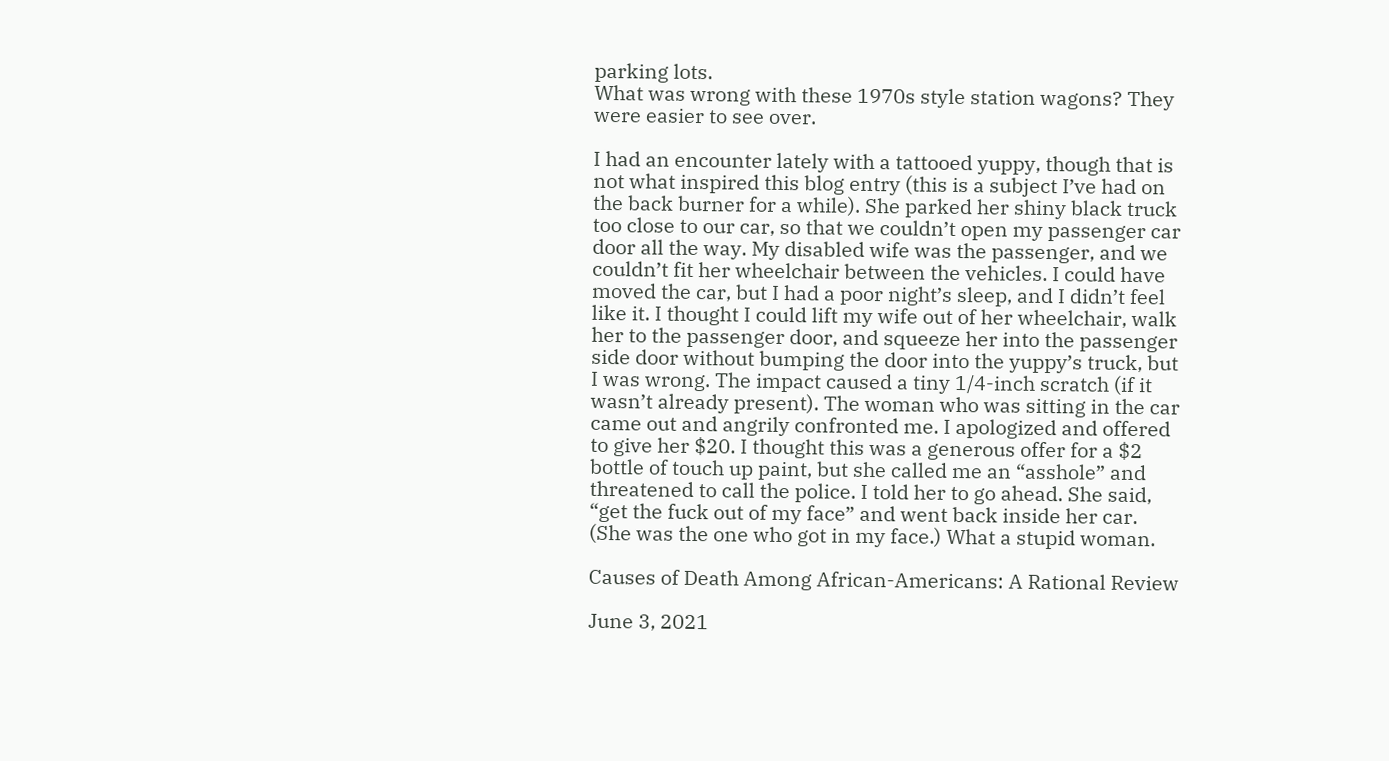parking lots.
What was wrong with these 1970s style station wagons? They were easier to see over.

I had an encounter lately with a tattooed yuppy, though that is not what inspired this blog entry (this is a subject I’ve had on the back burner for a while). She parked her shiny black truck too close to our car, so that we couldn’t open my passenger car door all the way. My disabled wife was the passenger, and we couldn’t fit her wheelchair between the vehicles. I could have moved the car, but I had a poor night’s sleep, and I didn’t feel like it. I thought I could lift my wife out of her wheelchair, walk her to the passenger door, and squeeze her into the passenger side door without bumping the door into the yuppy’s truck, but I was wrong. The impact caused a tiny 1/4-inch scratch (if it wasn’t already present). The woman who was sitting in the car came out and angrily confronted me. I apologized and offered to give her $20. I thought this was a generous offer for a $2 bottle of touch up paint, but she called me an “asshole” and threatened to call the police. I told her to go ahead. She said, “get the fuck out of my face” and went back inside her car. (She was the one who got in my face.) What a stupid woman.

Causes of Death Among African-Americans: A Rational Review

June 3, 2021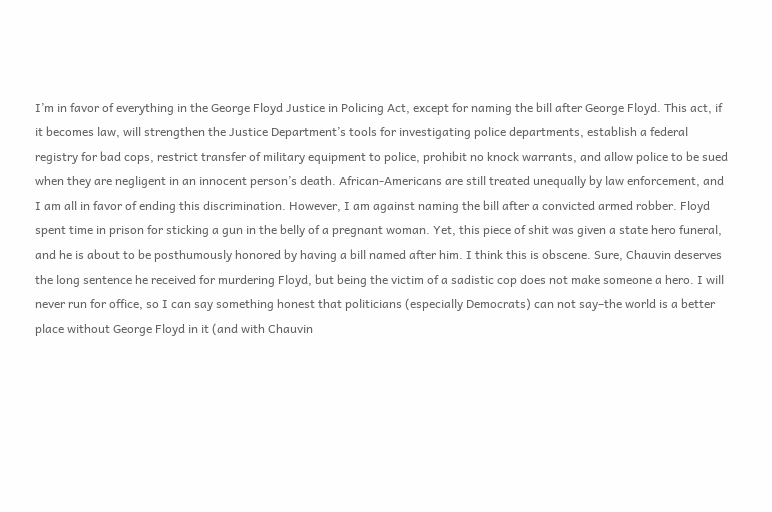I’m in favor of everything in the George Floyd Justice in Policing Act, except for naming the bill after George Floyd. This act, if it becomes law, will strengthen the Justice Department’s tools for investigating police departments, establish a federal registry for bad cops, restrict transfer of military equipment to police, prohibit no knock warrants, and allow police to be sued when they are negligent in an innocent person’s death. African-Americans are still treated unequally by law enforcement, and I am all in favor of ending this discrimination. However, I am against naming the bill after a convicted armed robber. Floyd spent time in prison for sticking a gun in the belly of a pregnant woman. Yet, this piece of shit was given a state hero funeral, and he is about to be posthumously honored by having a bill named after him. I think this is obscene. Sure, Chauvin deserves the long sentence he received for murdering Floyd, but being the victim of a sadistic cop does not make someone a hero. I will never run for office, so I can say something honest that politicians (especially Democrats) can not say–the world is a better place without George Floyd in it (and with Chauvin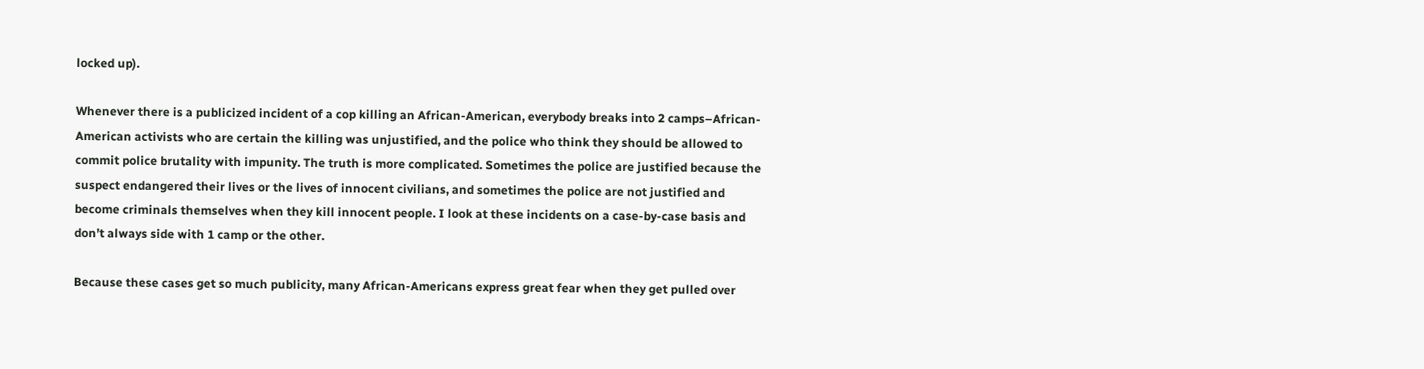locked up).

Whenever there is a publicized incident of a cop killing an African-American, everybody breaks into 2 camps–African-American activists who are certain the killing was unjustified, and the police who think they should be allowed to commit police brutality with impunity. The truth is more complicated. Sometimes the police are justified because the suspect endangered their lives or the lives of innocent civilians, and sometimes the police are not justified and become criminals themselves when they kill innocent people. I look at these incidents on a case-by-case basis and don’t always side with 1 camp or the other.

Because these cases get so much publicity, many African-Americans express great fear when they get pulled over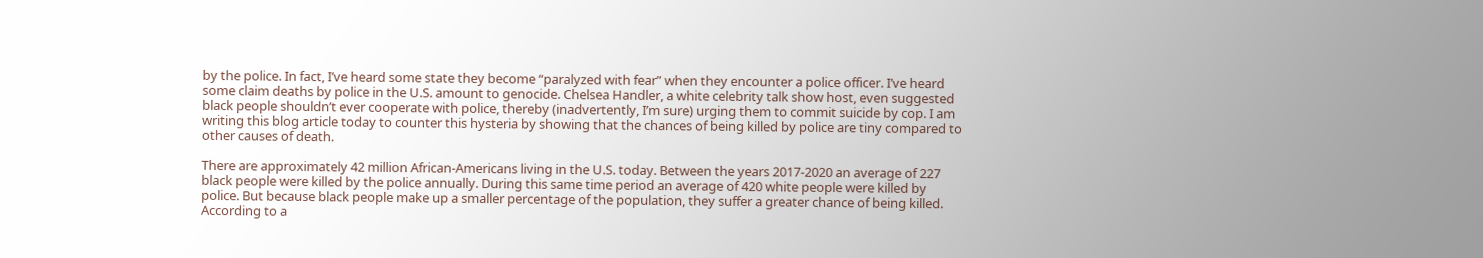by the police. In fact, I’ve heard some state they become “paralyzed with fear” when they encounter a police officer. I’ve heard some claim deaths by police in the U.S. amount to genocide. Chelsea Handler, a white celebrity talk show host, even suggested black people shouldn’t ever cooperate with police, thereby (inadvertently, I’m sure) urging them to commit suicide by cop. I am writing this blog article today to counter this hysteria by showing that the chances of being killed by police are tiny compared to other causes of death.

There are approximately 42 million African-Americans living in the U.S. today. Between the years 2017-2020 an average of 227 black people were killed by the police annually. During this same time period an average of 420 white people were killed by police. But because black people make up a smaller percentage of the population, they suffer a greater chance of being killed. According to a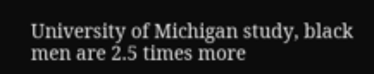University of Michigan study, black men are 2.5 times more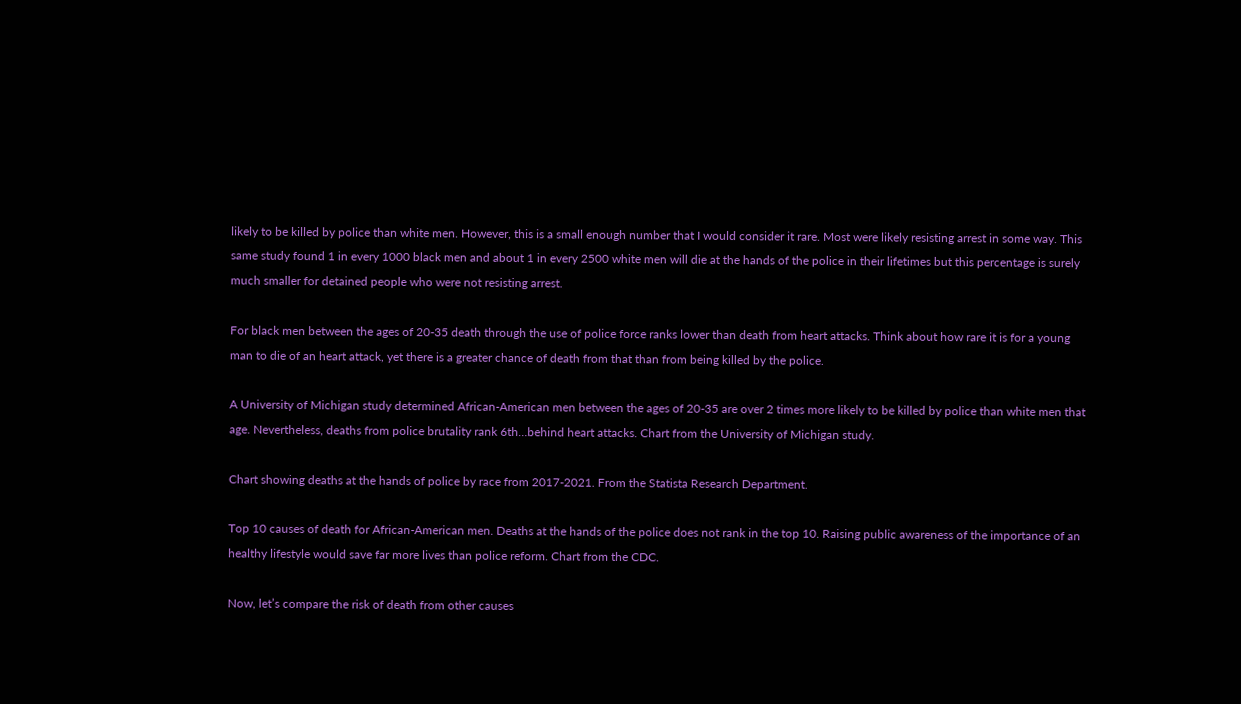likely to be killed by police than white men. However, this is a small enough number that I would consider it rare. Most were likely resisting arrest in some way. This same study found 1 in every 1000 black men and about 1 in every 2500 white men will die at the hands of the police in their lifetimes but this percentage is surely much smaller for detained people who were not resisting arrest.

For black men between the ages of 20-35 death through the use of police force ranks lower than death from heart attacks. Think about how rare it is for a young man to die of an heart attack, yet there is a greater chance of death from that than from being killed by the police.

A University of Michigan study determined African-American men between the ages of 20-35 are over 2 times more likely to be killed by police than white men that age. Nevertheless, deaths from police brutality rank 6th…behind heart attacks. Chart from the University of Michigan study.

Chart showing deaths at the hands of police by race from 2017-2021. From the Statista Research Department.

Top 10 causes of death for African-American men. Deaths at the hands of the police does not rank in the top 10. Raising public awareness of the importance of an healthy lifestyle would save far more lives than police reform. Chart from the CDC.

Now, let’s compare the risk of death from other causes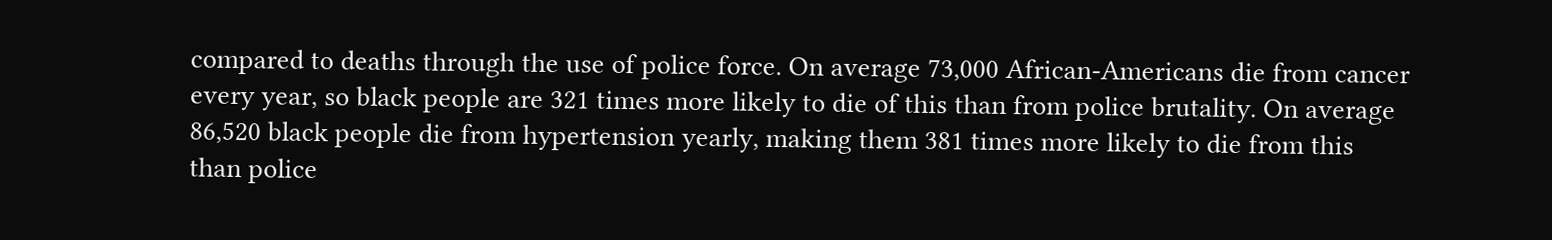compared to deaths through the use of police force. On average 73,000 African-Americans die from cancer every year, so black people are 321 times more likely to die of this than from police brutality. On average 86,520 black people die from hypertension yearly, making them 381 times more likely to die from this than police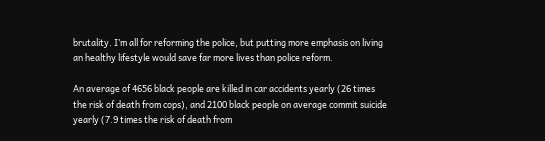brutality. I’m all for reforming the police, but putting more emphasis on living an healthy lifestyle would save far more lives than police reform.

An average of 4656 black people are killed in car accidents yearly (26 times the risk of death from cops), and 2100 black people on average commit suicide yearly (7.9 times the risk of death from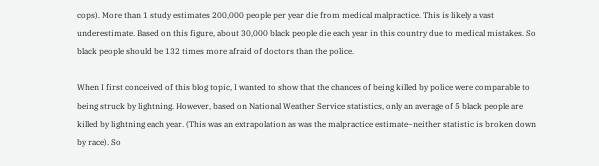cops). More than 1 study estimates 200,000 people per year die from medical malpractice. This is likely a vast underestimate. Based on this figure, about 30,000 black people die each year in this country due to medical mistakes. So black people should be 132 times more afraid of doctors than the police.

When I first conceived of this blog topic, I wanted to show that the chances of being killed by police were comparable to being struck by lightning. However, based on National Weather Service statistics, only an average of 5 black people are killed by lightning each year. (This was an extrapolation as was the malpractice estimate–neither statistic is broken down by race). So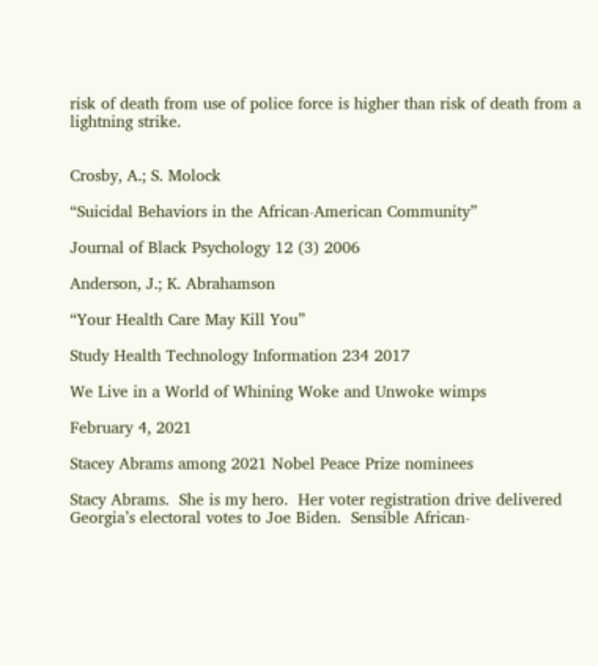risk of death from use of police force is higher than risk of death from a lightning strike.


Crosby, A.; S. Molock

“Suicidal Behaviors in the African-American Community”

Journal of Black Psychology 12 (3) 2006

Anderson, J.; K. Abrahamson

“Your Health Care May Kill You”

Study Health Technology Information 234 2017

We Live in a World of Whining Woke and Unwoke wimps

February 4, 2021

Stacey Abrams among 2021 Nobel Peace Prize nominees

Stacy Abrams.  She is my hero.  Her voter registration drive delivered Georgia’s electoral votes to Joe Biden.  Sensible African-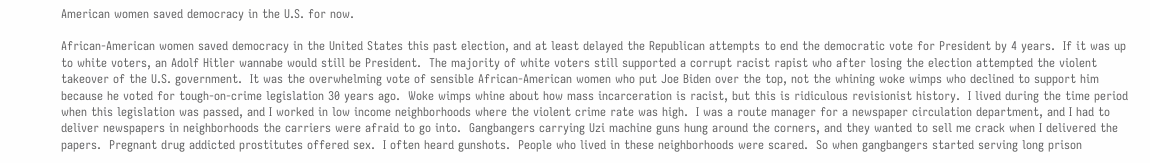American women saved democracy in the U.S. for now.

African-American women saved democracy in the United States this past election, and at least delayed the Republican attempts to end the democratic vote for President by 4 years.  If it was up to white voters, an Adolf Hitler wannabe would still be President.  The majority of white voters still supported a corrupt racist rapist who after losing the election attempted the violent takeover of the U.S. government.  It was the overwhelming vote of sensible African-American women who put Joe Biden over the top, not the whining woke wimps who declined to support him because he voted for tough-on-crime legislation 30 years ago.  Woke wimps whine about how mass incarceration is racist, but this is ridiculous revisionist history.  I lived during the time period when this legislation was passed, and I worked in low income neighborhoods where the violent crime rate was high.  I was a route manager for a newspaper circulation department, and I had to deliver newspapers in neighborhoods the carriers were afraid to go into.  Gangbangers carrying Uzi machine guns hung around the corners, and they wanted to sell me crack when I delivered the papers.  Pregnant drug addicted prostitutes offered sex.  I often heard gunshots.  People who lived in these neighborhoods were scared.  So when gangbangers started serving long prison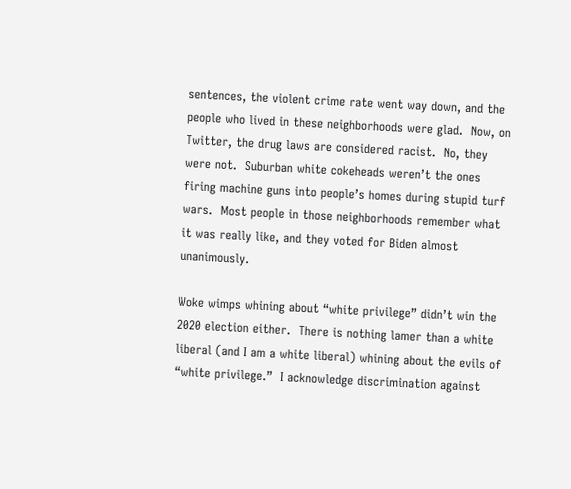sentences, the violent crime rate went way down, and the people who lived in these neighborhoods were glad.  Now, on Twitter, the drug laws are considered racist.  No, they were not.  Suburban white cokeheads weren’t the ones firing machine guns into people’s homes during stupid turf wars.  Most people in those neighborhoods remember what it was really like, and they voted for Biden almost unanimously.

Woke wimps whining about “white privilege” didn’t win the 2020 election either.  There is nothing lamer than a white liberal (and I am a white liberal) whining about the evils of “white privilege.”  I acknowledge discrimination against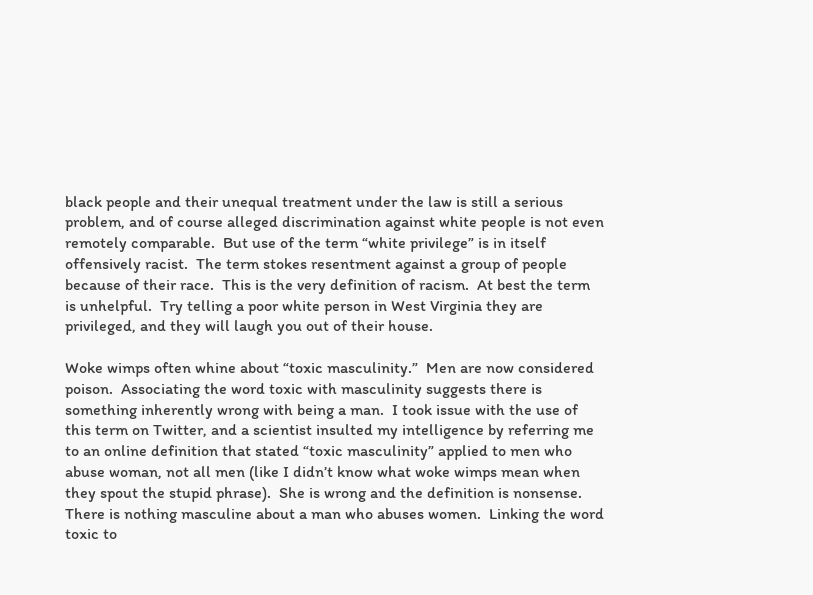black people and their unequal treatment under the law is still a serious problem, and of course alleged discrimination against white people is not even remotely comparable.  But use of the term “white privilege” is in itself offensively racist.  The term stokes resentment against a group of people because of their race.  This is the very definition of racism.  At best the term is unhelpful.  Try telling a poor white person in West Virginia they are privileged, and they will laugh you out of their house.

Woke wimps often whine about “toxic masculinity.”  Men are now considered poison.  Associating the word toxic with masculinity suggests there is something inherently wrong with being a man.  I took issue with the use of this term on Twitter, and a scientist insulted my intelligence by referring me to an online definition that stated “toxic masculinity” applied to men who abuse woman, not all men (like I didn’t know what woke wimps mean when they spout the stupid phrase).  She is wrong and the definition is nonsense.  There is nothing masculine about a man who abuses women.  Linking the word toxic to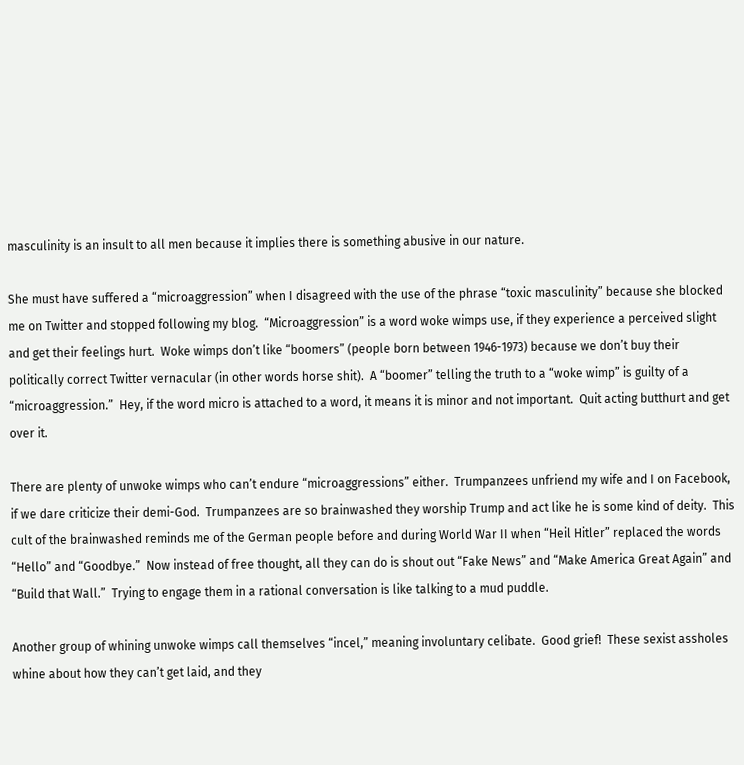masculinity is an insult to all men because it implies there is something abusive in our nature.

She must have suffered a “microaggression” when I disagreed with the use of the phrase “toxic masculinity” because she blocked me on Twitter and stopped following my blog.  “Microaggression” is a word woke wimps use, if they experience a perceived slight and get their feelings hurt.  Woke wimps don’t like “boomers” (people born between 1946-1973) because we don’t buy their politically correct Twitter vernacular (in other words horse shit).  A “boomer” telling the truth to a “woke wimp” is guilty of a “microaggression.”  Hey, if the word micro is attached to a word, it means it is minor and not important.  Quit acting butthurt and get over it.

There are plenty of unwoke wimps who can’t endure “microaggressions” either.  Trumpanzees unfriend my wife and I on Facebook, if we dare criticize their demi-God.  Trumpanzees are so brainwashed they worship Trump and act like he is some kind of deity.  This cult of the brainwashed reminds me of the German people before and during World War II when “Heil Hitler” replaced the words “Hello” and “Goodbye.”  Now instead of free thought, all they can do is shout out “Fake News” and “Make America Great Again” and “Build that Wall.”  Trying to engage them in a rational conversation is like talking to a mud puddle.

Another group of whining unwoke wimps call themselves “incel,” meaning involuntary celibate.  Good grief!  These sexist assholes whine about how they can’t get laid, and they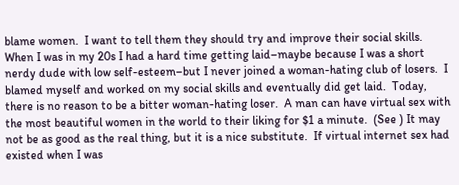blame women.  I want to tell them they should try and improve their social skills.  When I was in my 20s I had a hard time getting laid–maybe because I was a short nerdy dude with low self-esteem–but I never joined a woman-hating club of losers.  I blamed myself and worked on my social skills and eventually did get laid.  Today, there is no reason to be a bitter woman-hating loser.  A man can have virtual sex with the most beautiful women in the world to their liking for $1 a minute.  (See ) It may not be as good as the real thing, but it is a nice substitute.  If virtual internet sex had existed when I was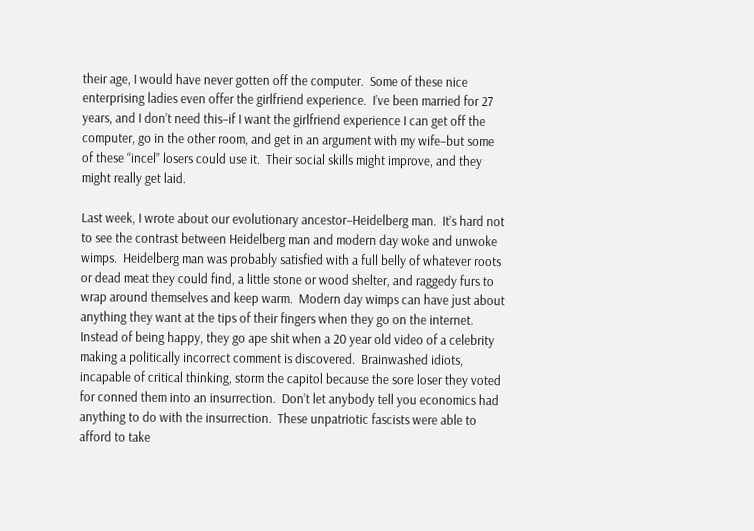their age, I would have never gotten off the computer.  Some of these nice enterprising ladies even offer the girlfriend experience.  I’ve been married for 27 years, and I don’t need this–if I want the girlfriend experience I can get off the computer, go in the other room, and get in an argument with my wife–but some of these “incel” losers could use it.  Their social skills might improve, and they might really get laid.

Last week, I wrote about our evolutionary ancestor–Heidelberg man.  It’s hard not to see the contrast between Heidelberg man and modern day woke and unwoke wimps.  Heidelberg man was probably satisfied with a full belly of whatever roots or dead meat they could find, a little stone or wood shelter, and raggedy furs to wrap around themselves and keep warm.  Modern day wimps can have just about anything they want at the tips of their fingers when they go on the internet.  Instead of being happy, they go ape shit when a 20 year old video of a celebrity making a politically incorrect comment is discovered.  Brainwashed idiots, incapable of critical thinking, storm the capitol because the sore loser they voted for conned them into an insurrection.  Don’t let anybody tell you economics had anything to do with the insurrection.  These unpatriotic fascists were able to afford to take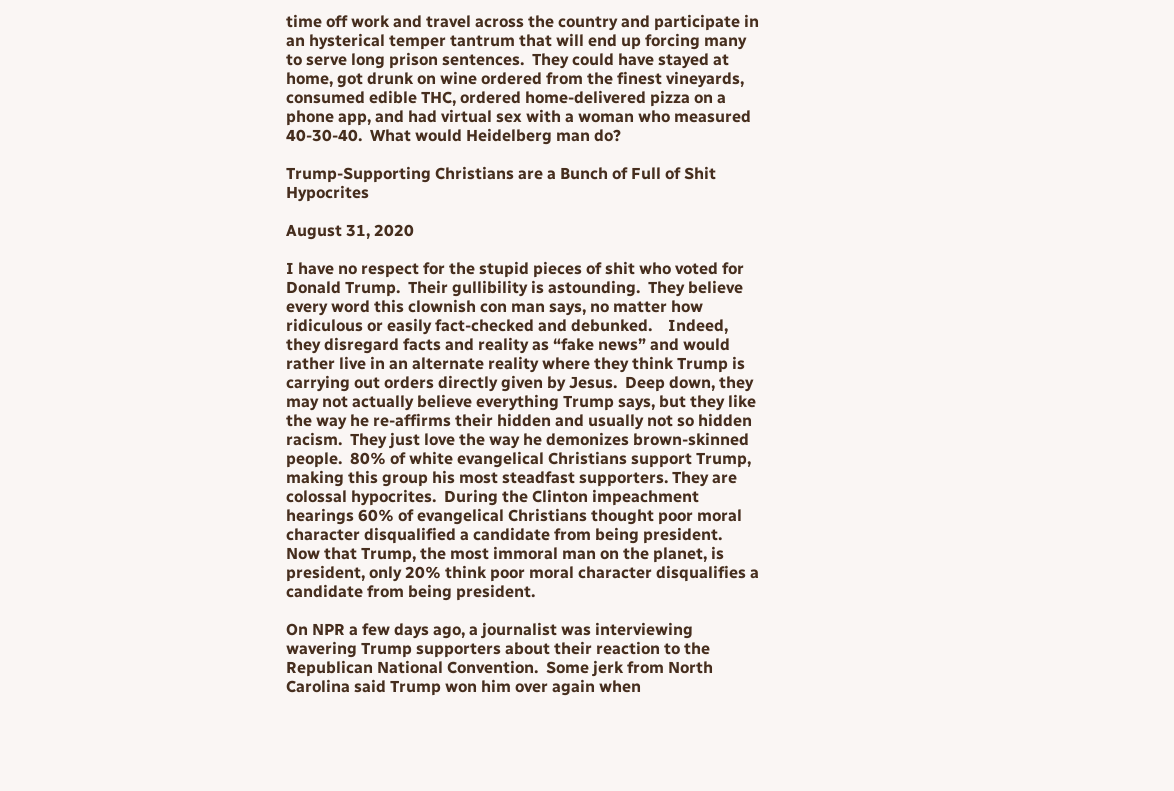time off work and travel across the country and participate in an hysterical temper tantrum that will end up forcing many to serve long prison sentences.  They could have stayed at home, got drunk on wine ordered from the finest vineyards, consumed edible THC, ordered home-delivered pizza on a phone app, and had virtual sex with a woman who measured 40-30-40.  What would Heidelberg man do?

Trump-Supporting Christians are a Bunch of Full of Shit Hypocrites

August 31, 2020

I have no respect for the stupid pieces of shit who voted for Donald Trump.  Their gullibility is astounding.  They believe every word this clownish con man says, no matter how ridiculous or easily fact-checked and debunked.    Indeed, they disregard facts and reality as “fake news” and would rather live in an alternate reality where they think Trump is carrying out orders directly given by Jesus.  Deep down, they may not actually believe everything Trump says, but they like the way he re-affirms their hidden and usually not so hidden racism.  They just love the way he demonizes brown-skinned people.  80% of white evangelical Christians support Trump, making this group his most steadfast supporters. They are colossal hypocrites.  During the Clinton impeachment hearings 60% of evangelical Christians thought poor moral character disqualified a candidate from being president.  Now that Trump, the most immoral man on the planet, is president, only 20% think poor moral character disqualifies a candidate from being president.

On NPR a few days ago, a journalist was interviewing wavering Trump supporters about their reaction to the Republican National Convention.  Some jerk from North Carolina said Trump won him over again when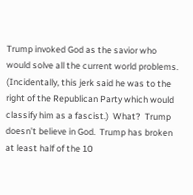Trump invoked God as the savior who would solve all the current world problems.  (Incidentally, this jerk said he was to the right of the Republican Party which would classify him as a fascist.)  What?  Trump doesn’t believe in God.  Trump has broken at least half of the 10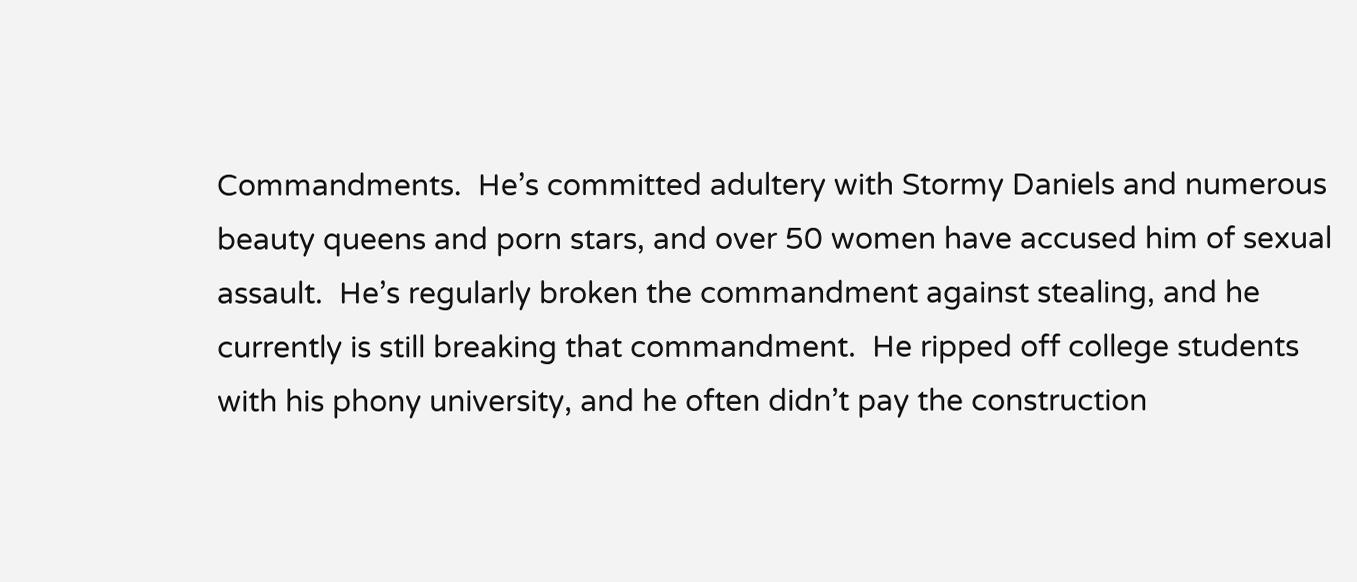Commandments.  He’s committed adultery with Stormy Daniels and numerous beauty queens and porn stars, and over 50 women have accused him of sexual assault.  He’s regularly broken the commandment against stealing, and he currently is still breaking that commandment.  He ripped off college students with his phony university, and he often didn’t pay the construction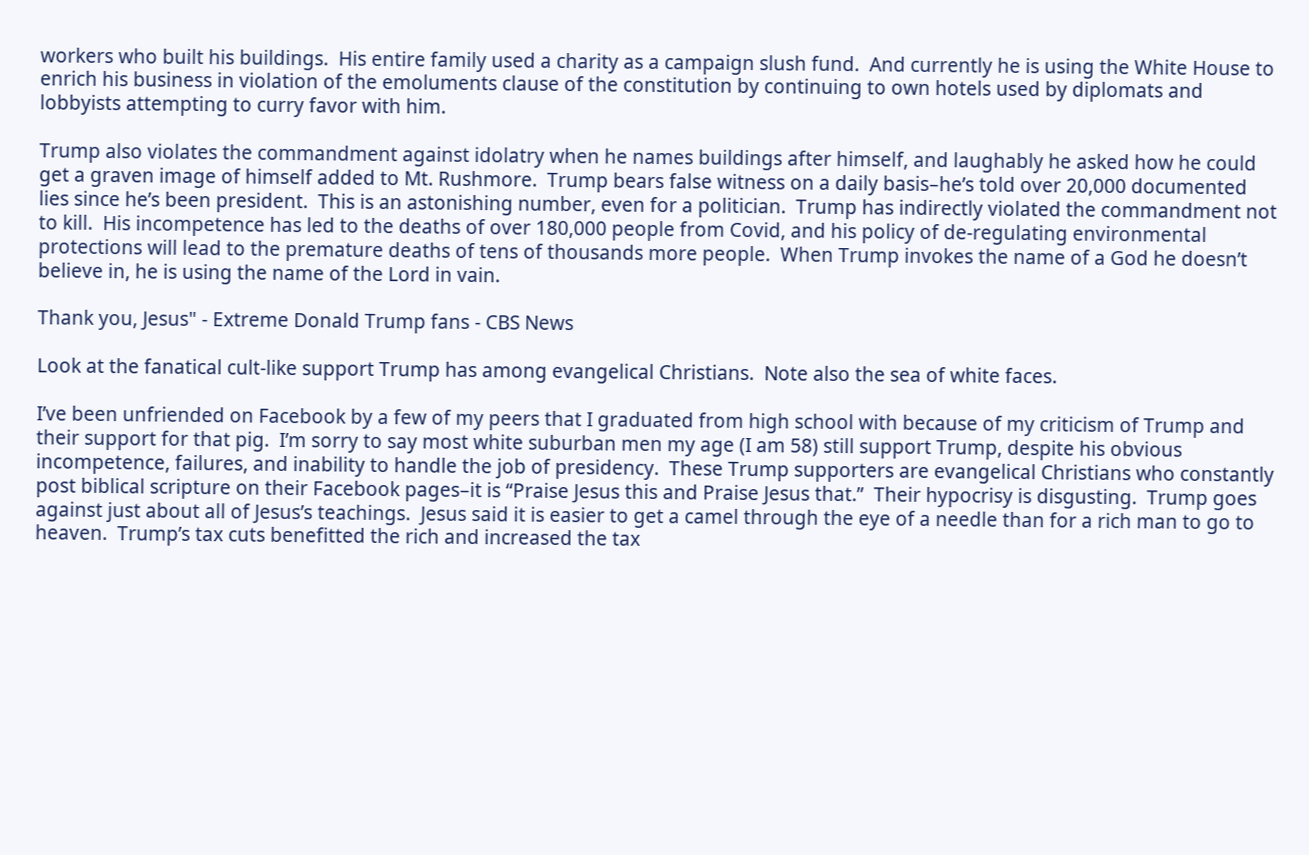workers who built his buildings.  His entire family used a charity as a campaign slush fund.  And currently he is using the White House to enrich his business in violation of the emoluments clause of the constitution by continuing to own hotels used by diplomats and lobbyists attempting to curry favor with him.

Trump also violates the commandment against idolatry when he names buildings after himself, and laughably he asked how he could get a graven image of himself added to Mt. Rushmore.  Trump bears false witness on a daily basis–he’s told over 20,000 documented lies since he’s been president.  This is an astonishing number, even for a politician.  Trump has indirectly violated the commandment not to kill.  His incompetence has led to the deaths of over 180,000 people from Covid, and his policy of de-regulating environmental protections will lead to the premature deaths of tens of thousands more people.  When Trump invokes the name of a God he doesn’t believe in, he is using the name of the Lord in vain.

Thank you, Jesus" - Extreme Donald Trump fans - CBS News

Look at the fanatical cult-like support Trump has among evangelical Christians.  Note also the sea of white faces.

I’ve been unfriended on Facebook by a few of my peers that I graduated from high school with because of my criticism of Trump and their support for that pig.  I’m sorry to say most white suburban men my age (I am 58) still support Trump, despite his obvious incompetence, failures, and inability to handle the job of presidency.  These Trump supporters are evangelical Christians who constantly post biblical scripture on their Facebook pages–it is “Praise Jesus this and Praise Jesus that.”  Their hypocrisy is disgusting.  Trump goes against just about all of Jesus’s teachings.  Jesus said it is easier to get a camel through the eye of a needle than for a rich man to go to heaven.  Trump’s tax cuts benefitted the rich and increased the tax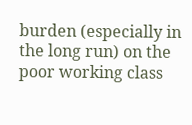burden (especially in the long run) on the poor working class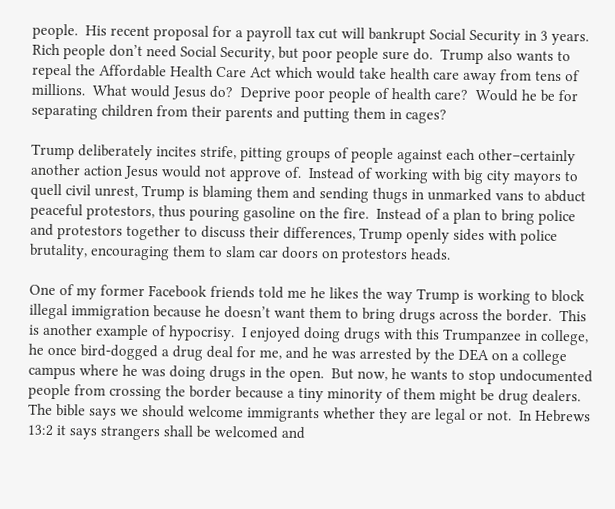people.  His recent proposal for a payroll tax cut will bankrupt Social Security in 3 years.  Rich people don’t need Social Security, but poor people sure do.  Trump also wants to repeal the Affordable Health Care Act which would take health care away from tens of millions.  What would Jesus do?  Deprive poor people of health care?  Would he be for separating children from their parents and putting them in cages?

Trump deliberately incites strife, pitting groups of people against each other–certainly another action Jesus would not approve of.  Instead of working with big city mayors to quell civil unrest, Trump is blaming them and sending thugs in unmarked vans to abduct peaceful protestors, thus pouring gasoline on the fire.  Instead of a plan to bring police and protestors together to discuss their differences, Trump openly sides with police brutality, encouraging them to slam car doors on protestors heads.

One of my former Facebook friends told me he likes the way Trump is working to block illegal immigration because he doesn’t want them to bring drugs across the border.  This is another example of hypocrisy.  I enjoyed doing drugs with this Trumpanzee in college, he once bird-dogged a drug deal for me, and he was arrested by the DEA on a college campus where he was doing drugs in the open.  But now, he wants to stop undocumented people from crossing the border because a tiny minority of them might be drug dealers.  The bible says we should welcome immigrants whether they are legal or not.  In Hebrews 13:2 it says strangers shall be welcomed and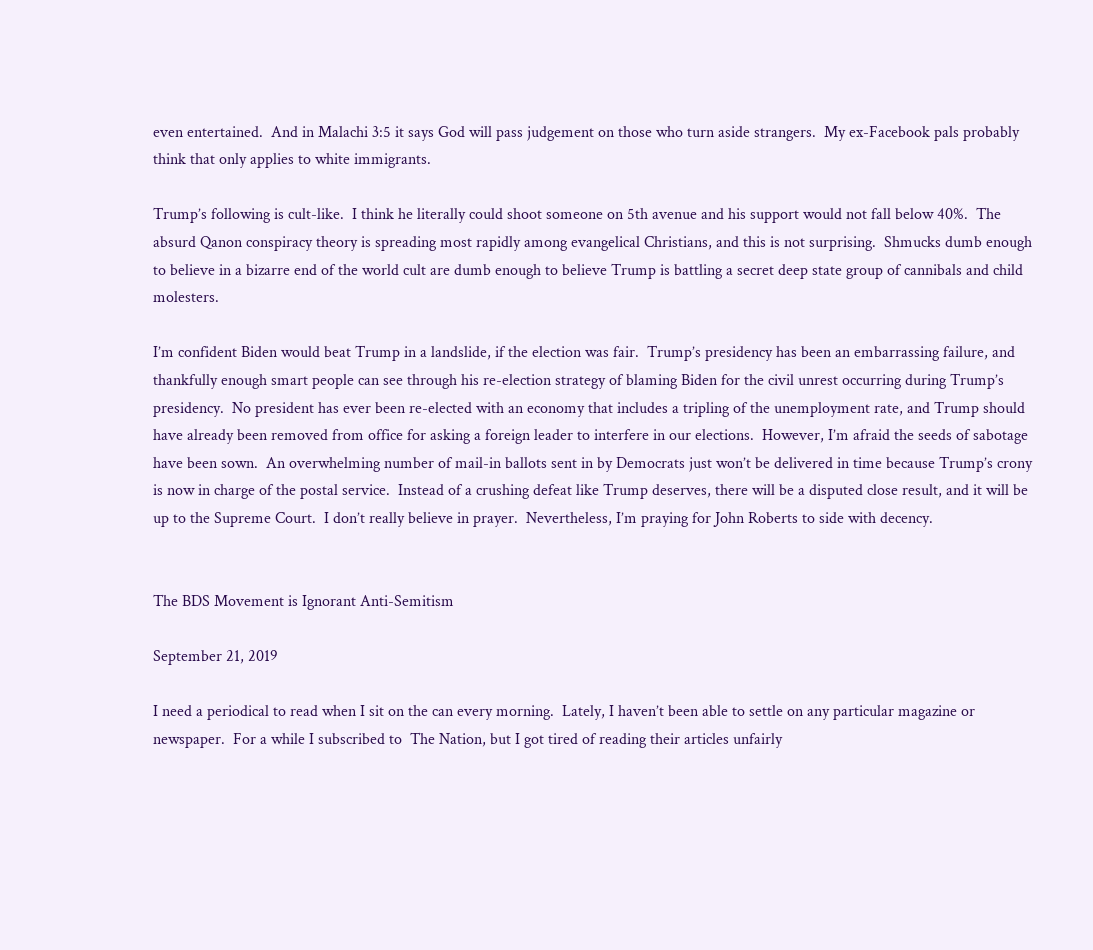even entertained.  And in Malachi 3:5 it says God will pass judgement on those who turn aside strangers.  My ex-Facebook pals probably think that only applies to white immigrants.

Trump’s following is cult-like.  I think he literally could shoot someone on 5th avenue and his support would not fall below 40%.  The absurd Qanon conspiracy theory is spreading most rapidly among evangelical Christians, and this is not surprising.  Shmucks dumb enough to believe in a bizarre end of the world cult are dumb enough to believe Trump is battling a secret deep state group of cannibals and child molesters.

I’m confident Biden would beat Trump in a landslide, if the election was fair.  Trump’s presidency has been an embarrassing failure, and thankfully enough smart people can see through his re-election strategy of blaming Biden for the civil unrest occurring during Trump’s presidency.  No president has ever been re-elected with an economy that includes a tripling of the unemployment rate, and Trump should have already been removed from office for asking a foreign leader to interfere in our elections.  However, I’m afraid the seeds of sabotage have been sown.  An overwhelming number of mail-in ballots sent in by Democrats just won’t be delivered in time because Trump’s crony is now in charge of the postal service.  Instead of a crushing defeat like Trump deserves, there will be a disputed close result, and it will be up to the Supreme Court.  I don’t really believe in prayer.  Nevertheless, I’m praying for John Roberts to side with decency.


The BDS Movement is Ignorant Anti-Semitism

September 21, 2019

I need a periodical to read when I sit on the can every morning.  Lately, I haven’t been able to settle on any particular magazine or newspaper.  For a while I subscribed to  The Nation, but I got tired of reading their articles unfairly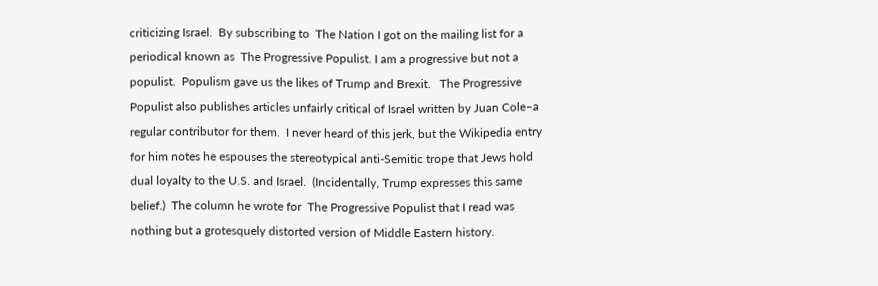criticizing Israel.  By subscribing to  The Nation I got on the mailing list for a periodical known as  The Progressive Populist. I am a progressive but not a populist.  Populism gave us the likes of Trump and Brexit.   The Progressive Populist also publishes articles unfairly critical of Israel written by Juan Cole–a regular contributor for them.  I never heard of this jerk, but the Wikipedia entry for him notes he espouses the stereotypical anti-Semitic trope that Jews hold dual loyalty to the U.S. and Israel.  (Incidentally, Trump expresses this same belief.)  The column he wrote for  The Progressive Populist that I read was nothing but a grotesquely distorted version of Middle Eastern history.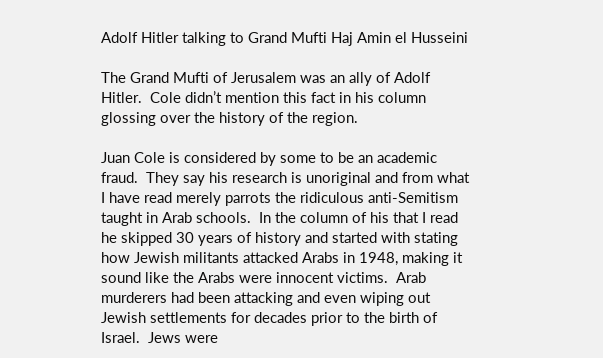Adolf Hitler talking to Grand Mufti Haj Amin el Husseini

The Grand Mufti of Jerusalem was an ally of Adolf Hitler.  Cole didn’t mention this fact in his column glossing over the history of the region.

Juan Cole is considered by some to be an academic fraud.  They say his research is unoriginal and from what I have read merely parrots the ridiculous anti-Semitism taught in Arab schools.  In the column of his that I read he skipped 30 years of history and started with stating how Jewish militants attacked Arabs in 1948, making it sound like the Arabs were innocent victims.  Arab murderers had been attacking and even wiping out Jewish settlements for decades prior to the birth of Israel.  Jews were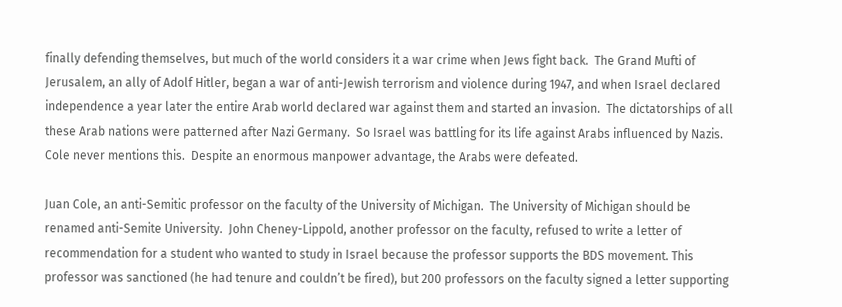finally defending themselves, but much of the world considers it a war crime when Jews fight back.  The Grand Mufti of Jerusalem, an ally of Adolf Hitler, began a war of anti-Jewish terrorism and violence during 1947, and when Israel declared independence a year later the entire Arab world declared war against them and started an invasion.  The dictatorships of all these Arab nations were patterned after Nazi Germany.  So Israel was battling for its life against Arabs influenced by Nazis.  Cole never mentions this.  Despite an enormous manpower advantage, the Arabs were defeated.

Juan Cole, an anti-Semitic professor on the faculty of the University of Michigan.  The University of Michigan should be renamed anti-Semite University.  John Cheney-Lippold, another professor on the faculty, refused to write a letter of recommendation for a student who wanted to study in Israel because the professor supports the BDS movement. This professor was sanctioned (he had tenure and couldn’t be fired), but 200 professors on the faculty signed a letter supporting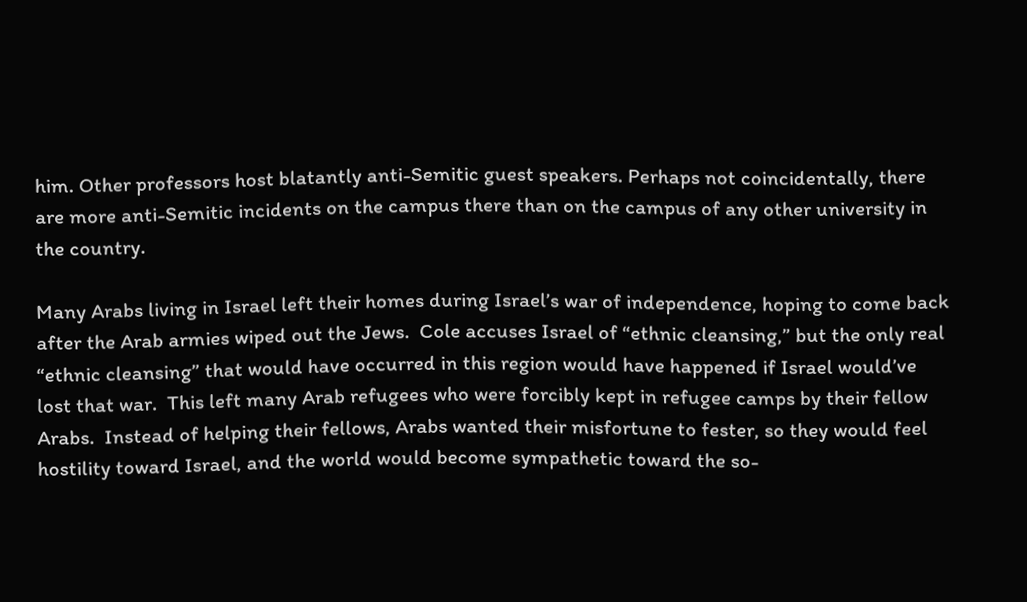him. Other professors host blatantly anti-Semitic guest speakers. Perhaps not coincidentally, there are more anti-Semitic incidents on the campus there than on the campus of any other university in the country.

Many Arabs living in Israel left their homes during Israel’s war of independence, hoping to come back after the Arab armies wiped out the Jews.  Cole accuses Israel of “ethnic cleansing,” but the only real “ethnic cleansing” that would have occurred in this region would have happened if Israel would’ve lost that war.  This left many Arab refugees who were forcibly kept in refugee camps by their fellow Arabs.  Instead of helping their fellows, Arabs wanted their misfortune to fester, so they would feel hostility toward Israel, and the world would become sympathetic toward the so-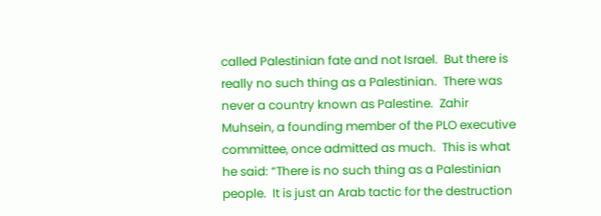called Palestinian fate and not Israel.  But there is really no such thing as a Palestinian.  There was never a country known as Palestine.  Zahir Muhsein, a founding member of the PLO executive committee, once admitted as much.  This is what he said: “There is no such thing as a Palestinian people.  It is just an Arab tactic for the destruction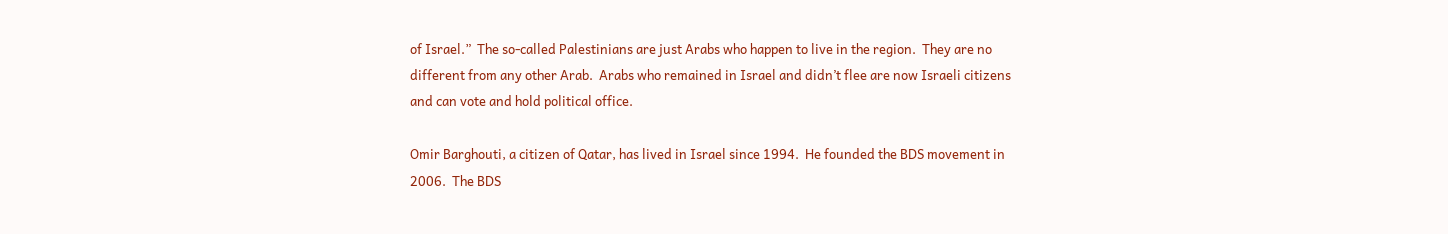of Israel.”  The so-called Palestinians are just Arabs who happen to live in the region.  They are no different from any other Arab.  Arabs who remained in Israel and didn’t flee are now Israeli citizens and can vote and hold political office.

Omir Barghouti, a citizen of Qatar, has lived in Israel since 1994.  He founded the BDS movement in 2006.  The BDS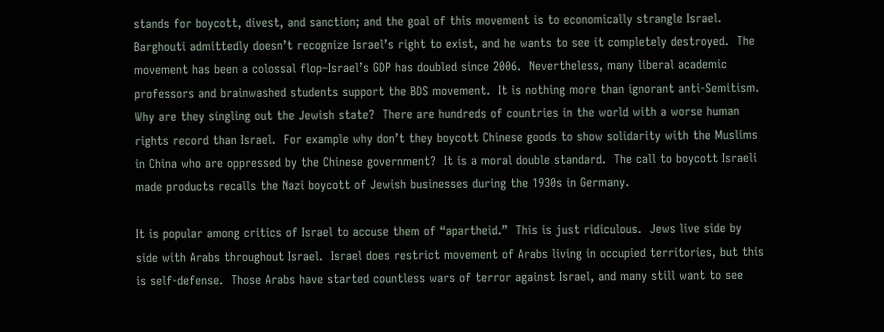stands for boycott, divest, and sanction; and the goal of this movement is to economically strangle Israel.  Barghouti admittedly doesn’t recognize Israel’s right to exist, and he wants to see it completely destroyed.  The movement has been a colossal flop–Israel’s GDP has doubled since 2006.  Nevertheless, many liberal academic professors and brainwashed students support the BDS movement.  It is nothing more than ignorant anti-Semitism.  Why are they singling out the Jewish state?  There are hundreds of countries in the world with a worse human rights record than Israel.  For example why don’t they boycott Chinese goods to show solidarity with the Muslims in China who are oppressed by the Chinese government?  It is a moral double standard.  The call to boycott Israeli made products recalls the Nazi boycott of Jewish businesses during the 1930s in Germany.

It is popular among critics of Israel to accuse them of “apartheid.”  This is just ridiculous.  Jews live side by side with Arabs throughout Israel.  Israel does restrict movement of Arabs living in occupied territories, but this is self-defense.  Those Arabs have started countless wars of terror against Israel, and many still want to see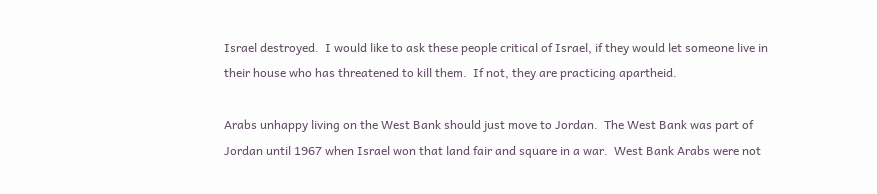Israel destroyed.  I would like to ask these people critical of Israel, if they would let someone live in their house who has threatened to kill them.  If not, they are practicing apartheid.

Arabs unhappy living on the West Bank should just move to Jordan.  The West Bank was part of Jordan until 1967 when Israel won that land fair and square in a war.  West Bank Arabs were not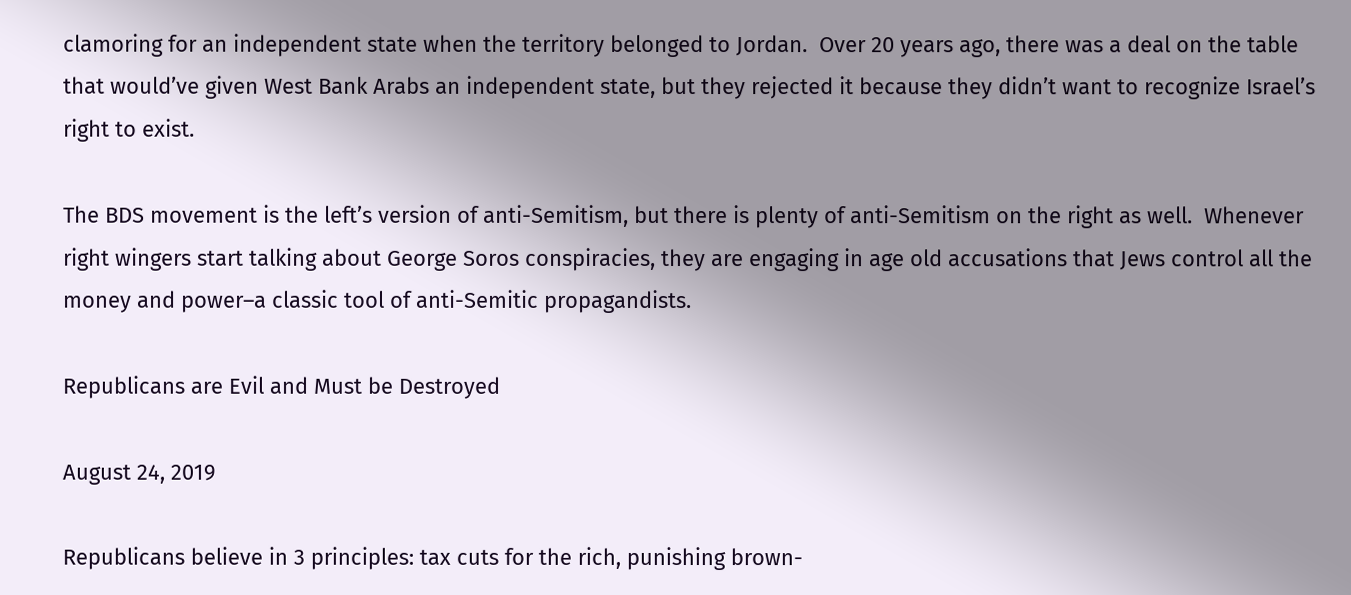clamoring for an independent state when the territory belonged to Jordan.  Over 20 years ago, there was a deal on the table that would’ve given West Bank Arabs an independent state, but they rejected it because they didn’t want to recognize Israel’s right to exist.

The BDS movement is the left’s version of anti-Semitism, but there is plenty of anti-Semitism on the right as well.  Whenever right wingers start talking about George Soros conspiracies, they are engaging in age old accusations that Jews control all the money and power–a classic tool of anti-Semitic propagandists.

Republicans are Evil and Must be Destroyed

August 24, 2019

Republicans believe in 3 principles: tax cuts for the rich, punishing brown-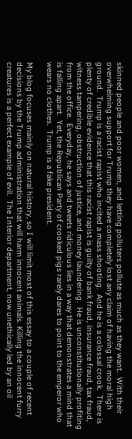skinned people and poor women, and letting polluters pollute as much as they want.  With their overwhelming support for Trump they have completely lost any claim of having the moral high ground.  Trump is a racist rapist who incited a mass shooting.  And he is a colossal crook.  There is plenty of credible evidence that this racist rapist is guilty of bank fraud, insurance fraud, tax fraud, witness tampering, obstruction of justice, and money laundering.  He is unconstitutionally profiting from the office.  Everyday, he says and tweets ridiculous lies in a way that demonstrates a mind that is falling apart.  Yet, the Republican Party of crooked pigs rarely dares to point to the emperor who wears no clothes.  Trump is a fake president.

My blog focuses mainly on natural history, so I will limit most of this essay to a couple of recent decisions by the Trump administration that will harm innocent animals. Killing the innocent furry creatures is a perfect example of evil.  The Interior department, now unethically led by an oil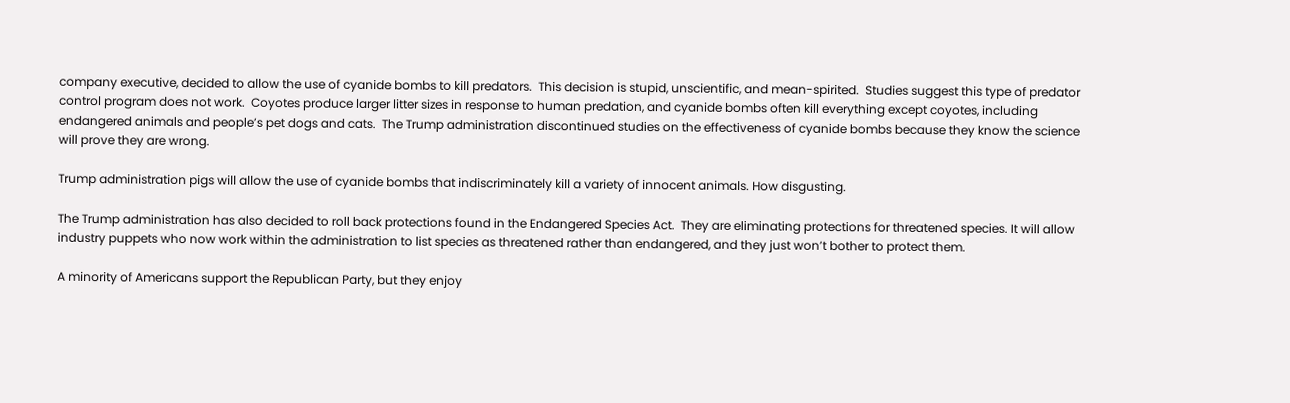company executive, decided to allow the use of cyanide bombs to kill predators.  This decision is stupid, unscientific, and mean-spirited.  Studies suggest this type of predator control program does not work.  Coyotes produce larger litter sizes in response to human predation, and cyanide bombs often kill everything except coyotes, including endangered animals and people’s pet dogs and cats.  The Trump administration discontinued studies on the effectiveness of cyanide bombs because they know the science will prove they are wrong.

Trump administration pigs will allow the use of cyanide bombs that indiscriminately kill a variety of innocent animals. How disgusting.

The Trump administration has also decided to roll back protections found in the Endangered Species Act.  They are eliminating protections for threatened species. It will allow industry puppets who now work within the administration to list species as threatened rather than endangered, and they just won’t bother to protect them.

A minority of Americans support the Republican Party, but they enjoy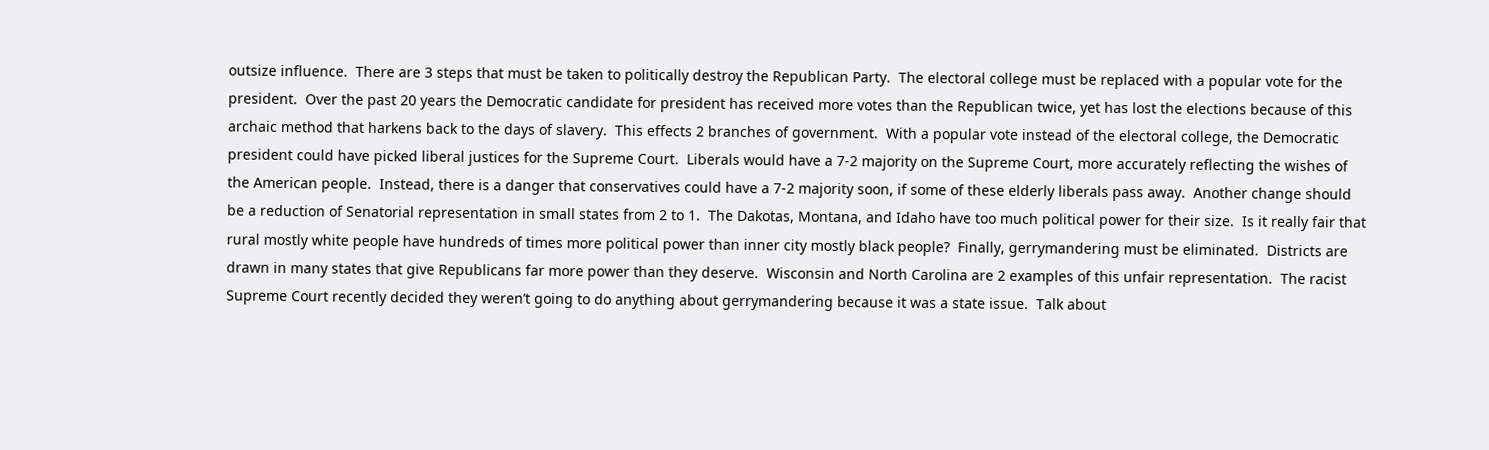outsize influence.  There are 3 steps that must be taken to politically destroy the Republican Party.  The electoral college must be replaced with a popular vote for the president.  Over the past 20 years the Democratic candidate for president has received more votes than the Republican twice, yet has lost the elections because of this archaic method that harkens back to the days of slavery.  This effects 2 branches of government.  With a popular vote instead of the electoral college, the Democratic president could have picked liberal justices for the Supreme Court.  Liberals would have a 7-2 majority on the Supreme Court, more accurately reflecting the wishes of the American people.  Instead, there is a danger that conservatives could have a 7-2 majority soon, if some of these elderly liberals pass away.  Another change should be a reduction of Senatorial representation in small states from 2 to 1.  The Dakotas, Montana, and Idaho have too much political power for their size.  Is it really fair that rural mostly white people have hundreds of times more political power than inner city mostly black people?  Finally, gerrymandering must be eliminated.  Districts are drawn in many states that give Republicans far more power than they deserve.  Wisconsin and North Carolina are 2 examples of this unfair representation.  The racist Supreme Court recently decided they weren’t going to do anything about gerrymandering because it was a state issue.  Talk about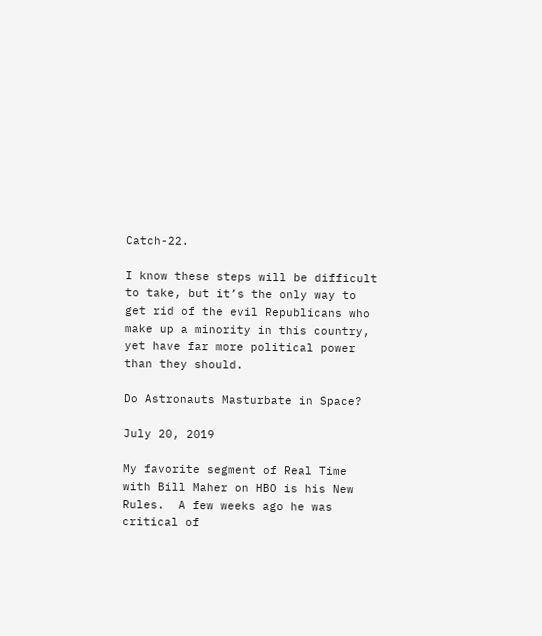Catch-22.

I know these steps will be difficult to take, but it’s the only way to get rid of the evil Republicans who make up a minority in this country, yet have far more political power than they should.

Do Astronauts Masturbate in Space?

July 20, 2019

My favorite segment of Real Time with Bill Maher on HBO is his New Rules.  A few weeks ago he was critical of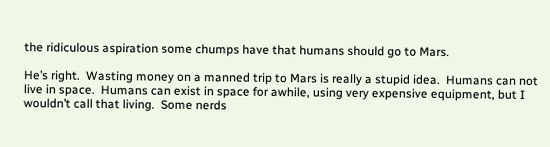the ridiculous aspiration some chumps have that humans should go to Mars.

He’s right.  Wasting money on a manned trip to Mars is really a stupid idea.  Humans can not live in space.  Humans can exist in space for awhile, using very expensive equipment, but I wouldn’t call that living.  Some nerds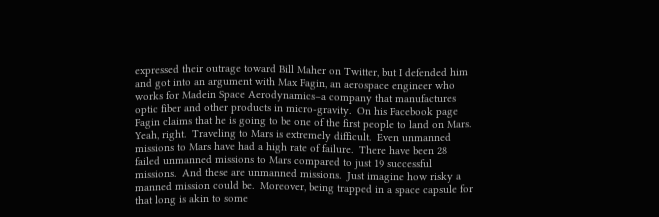expressed their outrage toward Bill Maher on Twitter, but I defended him and got into an argument with Max Fagin, an aerospace engineer who works for Madein Space Aerodynamics–a company that manufactures optic fiber and other products in micro-gravity.  On his Facebook page Fagin claims that he is going to be one of the first people to land on Mars.  Yeah, right.  Traveling to Mars is extremely difficult.  Even unmanned missions to Mars have had a high rate of failure.  There have been 28 failed unmanned missions to Mars compared to just 19 successful missions.  And these are unmanned missions.  Just imagine how risky a manned mission could be.  Moreover, being trapped in a space capsule for that long is akin to some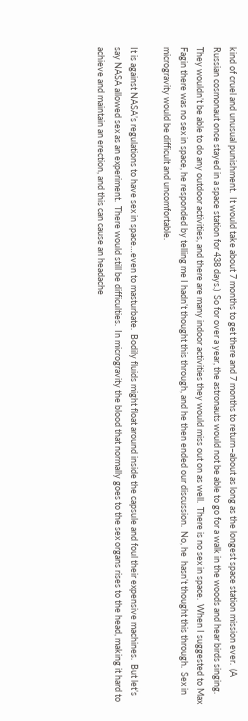kind of cruel and unusual punishment.  It would take about 7 months to get there and 7 months to return–about as long as the longest space station mission ever.  (A Russian cosmonaut once stayed in a space station for 438 days.)  So for over a year, the astronauts would not be able to go for a walk in the woods and hear birds singing.  They wouldn’t be able to do any outdoor activities, and there are many indoor activities they would miss out on as well.  There is no sex in space.  When I suggested to Max Fagin there was no sex in space, he responded by telling me I hadn’t thought this through, and he then ended our discussion.  No, he  hasn’t thought this through.  Sex in microgravity would be difficult and uncomfortable.

It is against NASA’s regulations to have sex in space…even to masturbate.  Bodily fluids might float around inside the capsule and foul their expensive machines.  But let’s say NASA allowed sex as an experiment.  There would still be difficulties.  In microgravity the blood that normally goes to the sex organs rises to the head, making it hard to achieve and maintain an erection, and this can cause an headache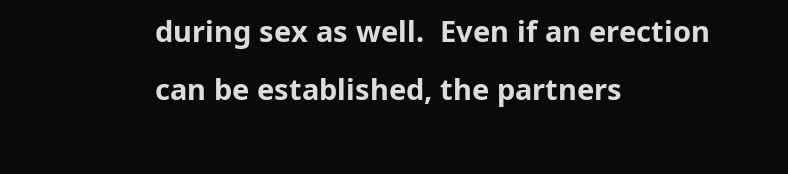during sex as well.  Even if an erection can be established, the partners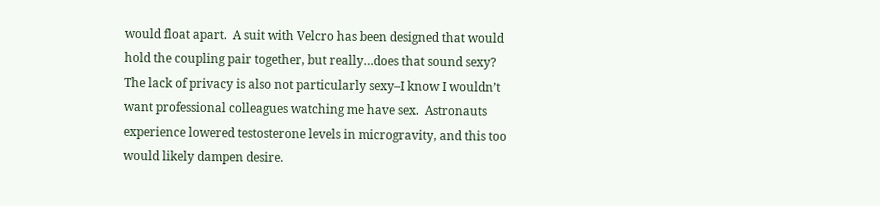would float apart.  A suit with Velcro has been designed that would hold the coupling pair together, but really…does that sound sexy? The lack of privacy is also not particularly sexy–I know I wouldn’t want professional colleagues watching me have sex.  Astronauts experience lowered testosterone levels in microgravity, and this too would likely dampen desire.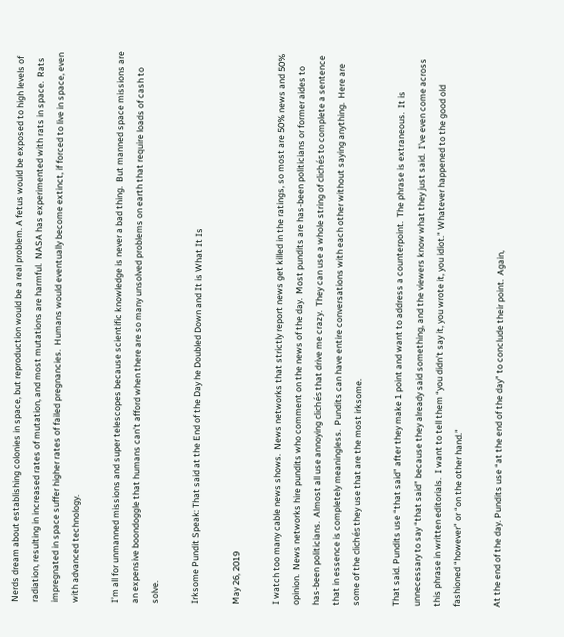Nerds dream about establishing colonies in space, but reproduction would be a real problem. A fetus would be exposed to high levels of radiation, resulting in increased rates of mutation, and most mutations are harmful.  NASA has experimented with rats in space.  Rats impregnated in space suffer higher rates of failed pregnancies.  Humans would eventually become extinct, if forced to live in space, even with advanced technology.

I’m all for unmanned missions and super telescopes because scientific knowledge is never a bad thing.  But manned space missions are an expensive boondoggle that humans can’t afford when there are so many unsolved problems on earth that require loads of cash to solve.

Irksome Pundit Speak: That said at the End of the Day he Doubled Down and It is What It Is

May 26, 2019

I watch too many cable news shows.  News networks that strictly report news get killed in the ratings, so most are 50% news and 50% opinion.  News networks hire pundits who comment on the news of the day.  Most pundits are has-been politicians or former aides to has-been politicians.  Almost all use annoying clichés that drive me crazy.  They can use a whole string of clichés to complete a sentence that in essence is completely meaningless.  Pundits can have entire conversations with each other without saying anything.  Here are some of the clichés they use that are the most irksome.

That said. Pundits use “that said” after they make 1 point and want to address a counterpoint.  The phrase is extraneous.  It is unnecessary to say “that said” because they already said something, and the viewers know what they just said.  I’ve even come across this phrase in written editorials.  I want to tell them “you didn’t say it, you wrote it, you idiot.” Whatever happened to the good old fashioned “however” or “on the other hand.”

At the end of the day. Pundits use “at the end of the day” to conclude their point.  Again,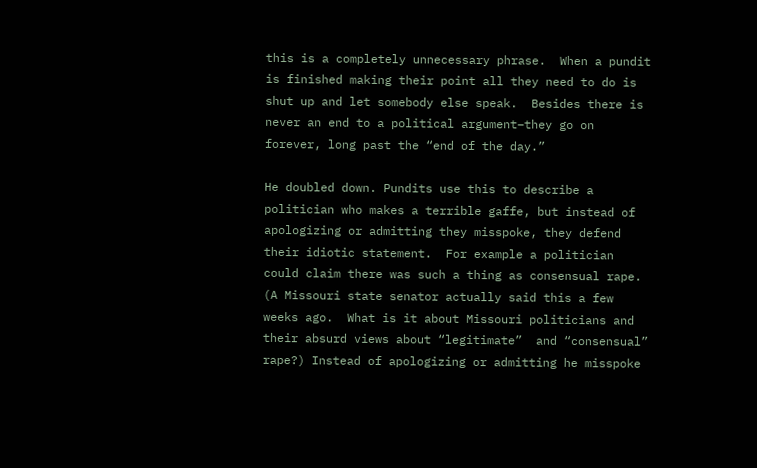this is a completely unnecessary phrase.  When a pundit is finished making their point all they need to do is shut up and let somebody else speak.  Besides there is never an end to a political argument–they go on forever, long past the “end of the day.”

He doubled down. Pundits use this to describe a politician who makes a terrible gaffe, but instead of apologizing or admitting they misspoke, they defend their idiotic statement.  For example a politician could claim there was such a thing as consensual rape. (A Missouri state senator actually said this a few weeks ago.  What is it about Missouri politicians and their absurd views about “legitimate”  and “consensual” rape?) Instead of apologizing or admitting he misspoke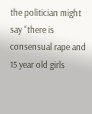the politician might say “there is consensual rape and 15 year old girls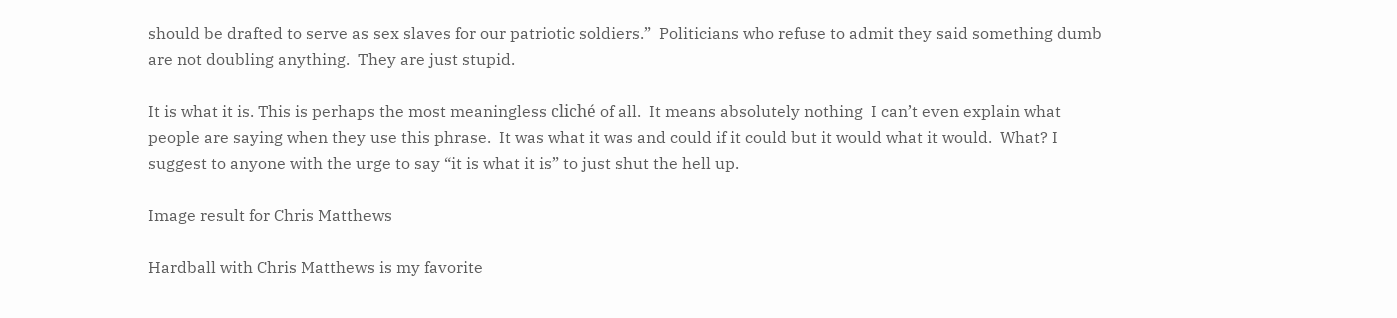should be drafted to serve as sex slaves for our patriotic soldiers.”  Politicians who refuse to admit they said something dumb are not doubling anything.  They are just stupid.

It is what it is. This is perhaps the most meaningless cliché of all.  It means absolutely nothing  I can’t even explain what people are saying when they use this phrase.  It was what it was and could if it could but it would what it would.  What? I suggest to anyone with the urge to say “it is what it is” to just shut the hell up.

Image result for Chris Matthews

Hardball with Chris Matthews is my favorite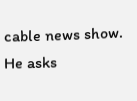cable news show.  He asks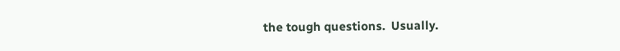the tough questions.  Usually.